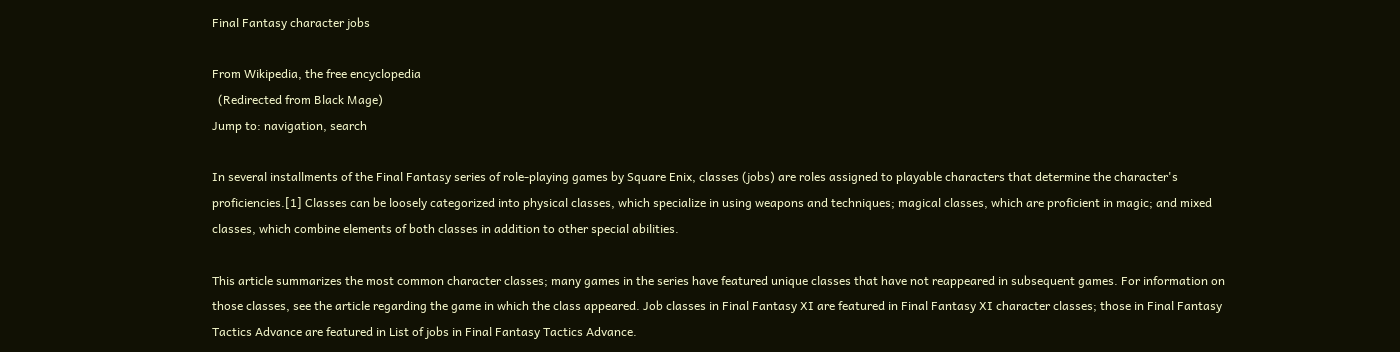Final Fantasy character jobs

From Wikipedia, the free encyclopedia
  (Redirected from Black Mage)
Jump to: navigation, search

In several installments of the Final Fantasy series of role-playing games by Square Enix, classes (jobs) are roles assigned to playable characters that determine the character's proficiencies.[1] Classes can be loosely categorized into physical classes, which specialize in using weapons and techniques; magical classes, which are proficient in magic; and mixed classes, which combine elements of both classes in addition to other special abilities.

This article summarizes the most common character classes; many games in the series have featured unique classes that have not reappeared in subsequent games. For information on those classes, see the article regarding the game in which the class appeared. Job classes in Final Fantasy XI are featured in Final Fantasy XI character classes; those in Final Fantasy Tactics Advance are featured in List of jobs in Final Fantasy Tactics Advance.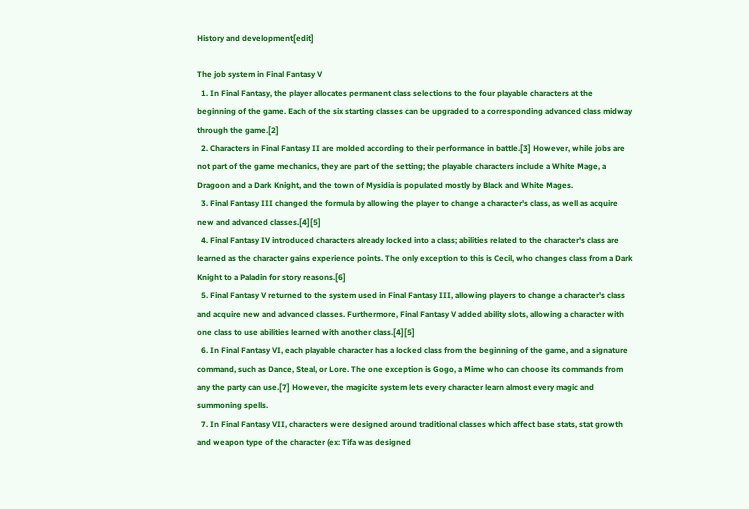History and development[edit]

The job system in Final Fantasy V
  1. In Final Fantasy, the player allocates permanent class selections to the four playable characters at the beginning of the game. Each of the six starting classes can be upgraded to a corresponding advanced class midway through the game.[2]
  2. Characters in Final Fantasy II are molded according to their performance in battle.[3] However, while jobs are not part of the game mechanics, they are part of the setting; the playable characters include a White Mage, a Dragoon and a Dark Knight, and the town of Mysidia is populated mostly by Black and White Mages.
  3. Final Fantasy III changed the formula by allowing the player to change a character's class, as well as acquire new and advanced classes.[4][5]
  4. Final Fantasy IV introduced characters already locked into a class; abilities related to the character's class are learned as the character gains experience points. The only exception to this is Cecil, who changes class from a Dark Knight to a Paladin for story reasons.[6]
  5. Final Fantasy V returned to the system used in Final Fantasy III, allowing players to change a character's class and acquire new and advanced classes. Furthermore, Final Fantasy V added ability slots, allowing a character with one class to use abilities learned with another class.[4][5]
  6. In Final Fantasy VI, each playable character has a locked class from the beginning of the game, and a signature command, such as Dance, Steal, or Lore. The one exception is Gogo, a Mime who can choose its commands from any the party can use.[7] However, the magicite system lets every character learn almost every magic and summoning spells.
  7. In Final Fantasy VII, characters were designed around traditional classes which affect base stats, stat growth and weapon type of the character (ex: Tifa was designed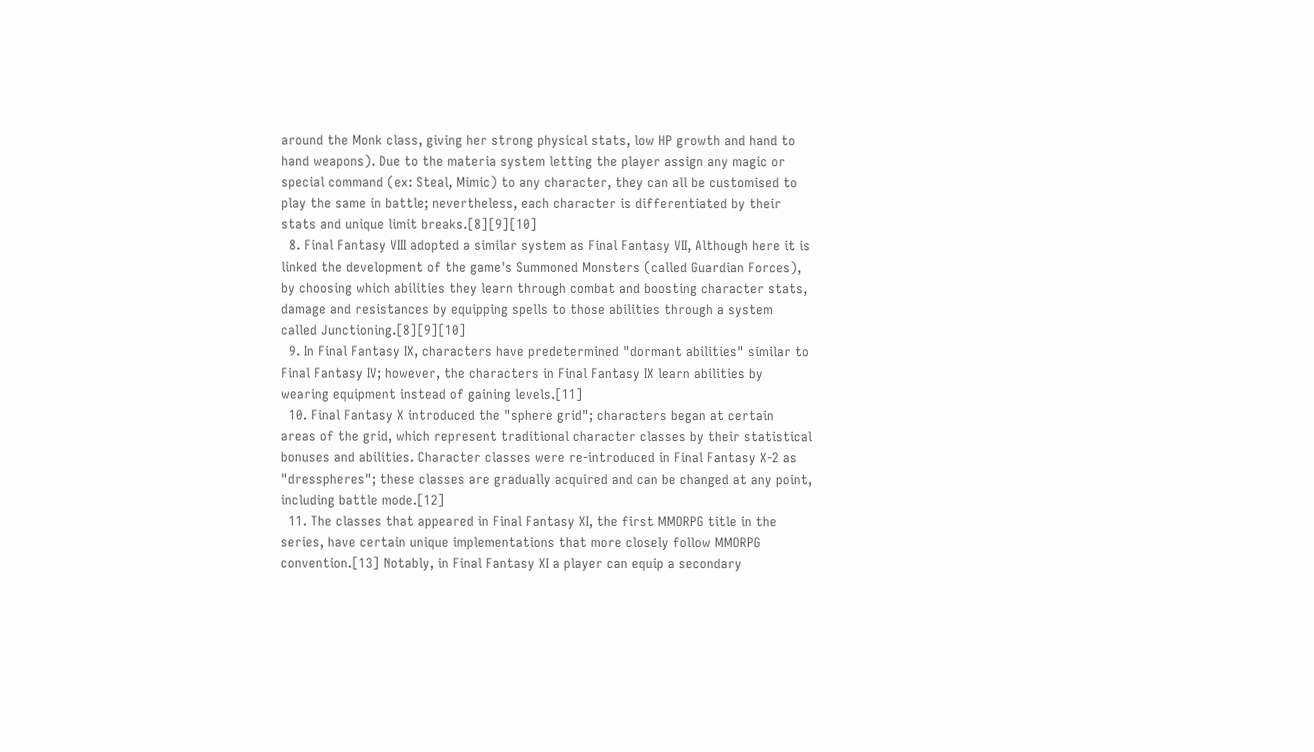around the Monk class, giving her strong physical stats, low HP growth and hand to hand weapons). Due to the materia system letting the player assign any magic or special command (ex: Steal, Mimic) to any character, they can all be customised to play the same in battle; nevertheless, each character is differentiated by their stats and unique limit breaks.[8][9][10]
  8. Final Fantasy VIII adopted a similar system as Final Fantasy VII, Although here it is linked the development of the game's Summoned Monsters (called Guardian Forces), by choosing which abilities they learn through combat and boosting character stats, damage and resistances by equipping spells to those abilities through a system called Junctioning.[8][9][10]
  9. In Final Fantasy IX, characters have predetermined "dormant abilities" similar to Final Fantasy IV; however, the characters in Final Fantasy IX learn abilities by wearing equipment instead of gaining levels.[11]
  10. Final Fantasy X introduced the "sphere grid"; characters began at certain areas of the grid, which represent traditional character classes by their statistical bonuses and abilities. Character classes were re-introduced in Final Fantasy X-2 as "dresspheres"; these classes are gradually acquired and can be changed at any point, including battle mode.[12]
  11. The classes that appeared in Final Fantasy XI, the first MMORPG title in the series, have certain unique implementations that more closely follow MMORPG convention.[13] Notably, in Final Fantasy XI a player can equip a secondary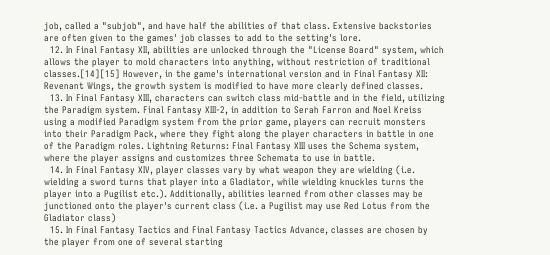job, called a "subjob", and have half the abilities of that class. Extensive backstories are often given to the games' job classes to add to the setting's lore.
  12. In Final Fantasy XII, abilities are unlocked through the "License Board" system, which allows the player to mold characters into anything, without restriction of traditional classes.[14][15] However, in the game's international version and in Final Fantasy XII: Revenant Wings, the growth system is modified to have more clearly defined classes.
  13. In Final Fantasy XIII, characters can switch class mid-battle and in the field, utilizing the Paradigm system. Final Fantasy XIII-2, in addition to Serah Farron and Noel Kreiss using a modified Paradigm system from the prior game, players can recruit monsters into their Paradigm Pack, where they fight along the player characters in battle in one of the Paradigm roles. Lightning Returns: Final Fantasy XIII uses the Schema system, where the player assigns and customizes three Schemata to use in battle.
  14. In Final Fantasy XIV, player classes vary by what weapon they are wielding (i.e. wielding a sword turns that player into a Gladiator, while wielding knuckles turns the player into a Pugilist etc.). Additionally, abilities learned from other classes may be junctioned onto the player's current class (i.e. a Pugilist may use Red Lotus from the Gladiator class)
  15. In Final Fantasy Tactics and Final Fantasy Tactics Advance, classes are chosen by the player from one of several starting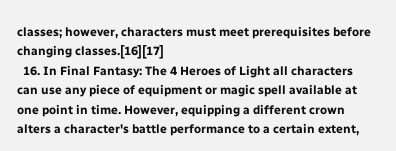classes; however, characters must meet prerequisites before changing classes.[16][17]
  16. In Final Fantasy: The 4 Heroes of Light all characters can use any piece of equipment or magic spell available at one point in time. However, equipping a different crown alters a character's battle performance to a certain extent,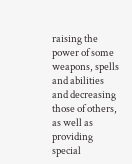raising the power of some weapons, spells and abilities and decreasing those of others, as well as providing special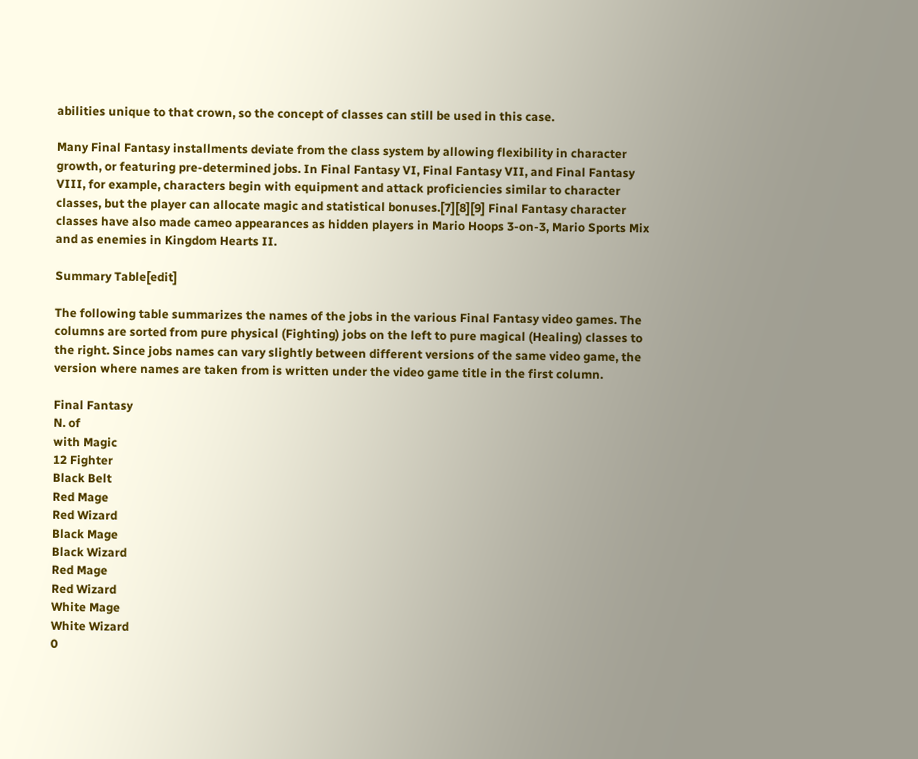abilities unique to that crown, so the concept of classes can still be used in this case.

Many Final Fantasy installments deviate from the class system by allowing flexibility in character growth, or featuring pre-determined jobs. In Final Fantasy VI, Final Fantasy VII, and Final Fantasy VIII, for example, characters begin with equipment and attack proficiencies similar to character classes, but the player can allocate magic and statistical bonuses.[7][8][9] Final Fantasy character classes have also made cameo appearances as hidden players in Mario Hoops 3-on-3, Mario Sports Mix and as enemies in Kingdom Hearts II.

Summary Table[edit]

The following table summarizes the names of the jobs in the various Final Fantasy video games. The columns are sorted from pure physical (Fighting) jobs on the left to pure magical (Healing) classes to the right. Since jobs names can vary slightly between different versions of the same video game, the version where names are taken from is written under the video game title in the first column.

Final Fantasy
N. of
with Magic
12 Fighter
Black Belt
Red Mage
Red Wizard
Black Mage
Black Wizard
Red Mage
Red Wizard
White Mage
White Wizard
0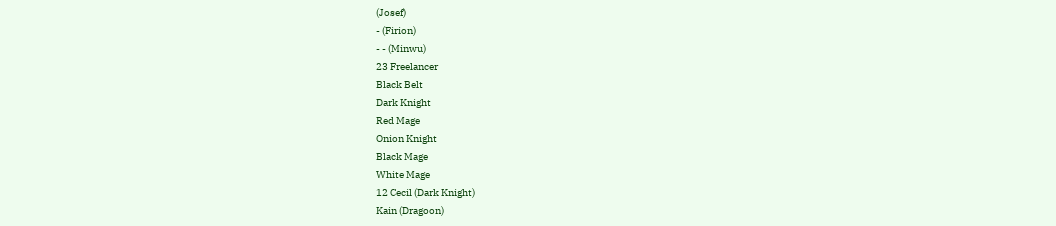(Josef)
- (Firion)
- - (Minwu)
23 Freelancer
Black Belt
Dark Knight
Red Mage
Onion Knight
Black Mage
White Mage
12 Cecil (Dark Knight)
Kain (Dragoon)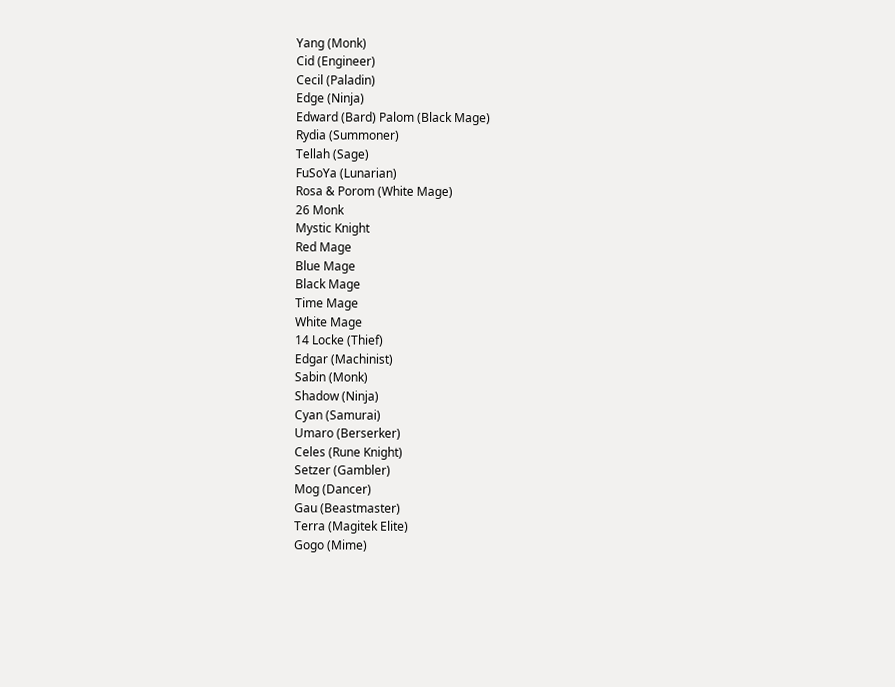Yang (Monk)
Cid (Engineer)
Cecil (Paladin)
Edge (Ninja)
Edward (Bard) Palom (Black Mage)
Rydia (Summoner)
Tellah (Sage)
FuSoYa (Lunarian)
Rosa & Porom (White Mage)
26 Monk
Mystic Knight
Red Mage
Blue Mage
Black Mage
Time Mage
White Mage
14 Locke (Thief)
Edgar (Machinist)
Sabin (Monk)
Shadow (Ninja)
Cyan (Samurai)
Umaro (Berserker)
Celes (Rune Knight)
Setzer (Gambler)
Mog (Dancer)
Gau (Beastmaster)
Terra (Magitek Elite)
Gogo (Mime)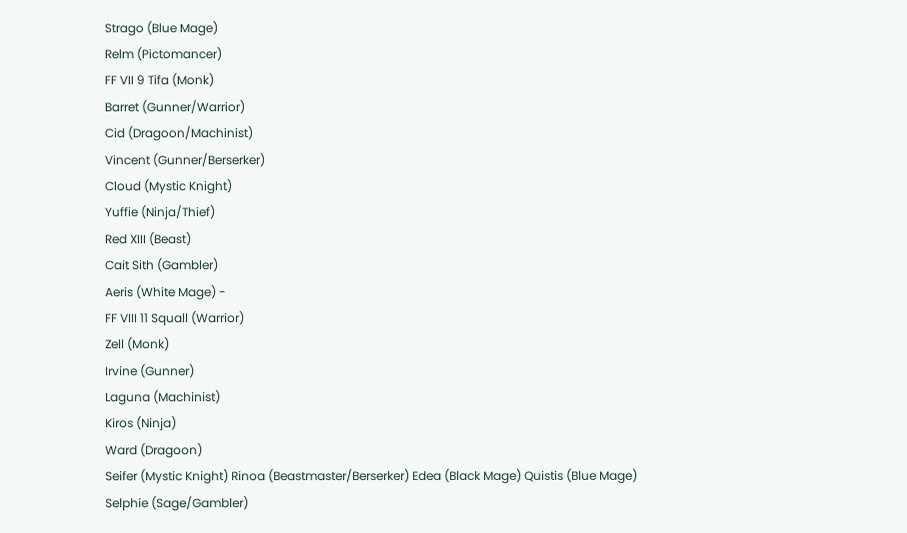Strago (Blue Mage)
Relm (Pictomancer)
FF VII 9 Tifa (Monk)
Barret (Gunner/Warrior)
Cid (Dragoon/Machinist)
Vincent (Gunner/Berserker)
Cloud (Mystic Knight)
Yuffie (Ninja/Thief)
Red XIII (Beast)
Cait Sith (Gambler)
Aeris (White Mage) -
FF VIII 11 Squall (Warrior)
Zell (Monk)
Irvine (Gunner)
Laguna (Machinist)
Kiros (Ninja)
Ward (Dragoon)
Seifer (Mystic Knight) Rinoa (Beastmaster/Berserker) Edea (Black Mage) Quistis (Blue Mage)
Selphie (Sage/Gambler)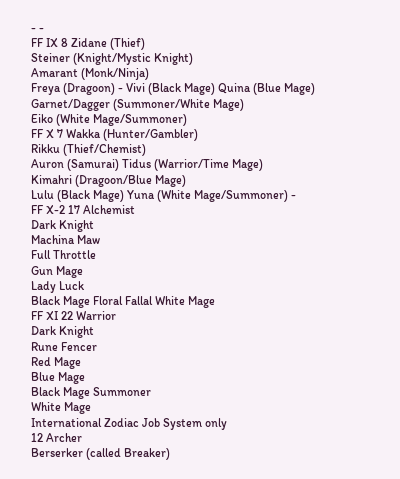- -
FF IX 8 Zidane (Thief)
Steiner (Knight/Mystic Knight)
Amarant (Monk/Ninja)
Freya (Dragoon) - Vivi (Black Mage) Quina (Blue Mage)
Garnet/Dagger (Summoner/White Mage)
Eiko (White Mage/Summoner)
FF X 7 Wakka (Hunter/Gambler)
Rikku (Thief/Chemist)
Auron (Samurai) Tidus (Warrior/Time Mage)
Kimahri (Dragoon/Blue Mage)
Lulu (Black Mage) Yuna (White Mage/Summoner) -
FF X-2 17 Alchemist
Dark Knight
Machina Maw
Full Throttle
Gun Mage
Lady Luck
Black Mage Floral Fallal White Mage
FF XI 22 Warrior
Dark Knight
Rune Fencer
Red Mage
Blue Mage
Black Mage Summoner
White Mage
International Zodiac Job System only
12 Archer
Berserker (called Breaker)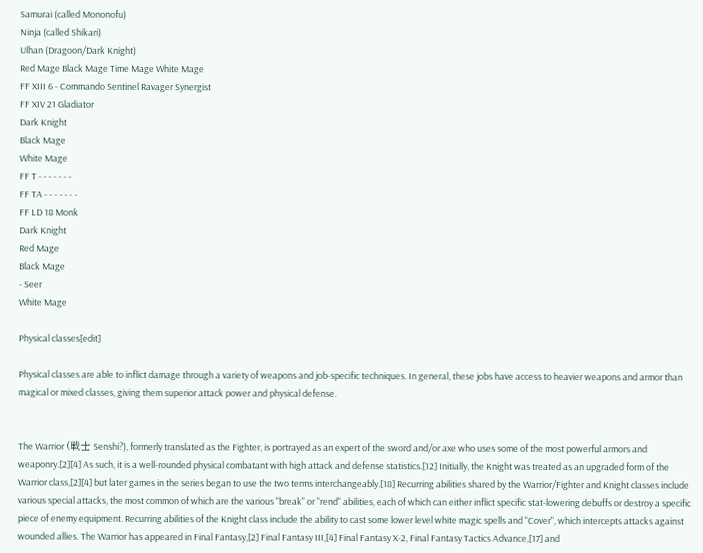Samurai (called Mononofu)
Ninja (called Shikari)
Ulhan (Dragoon/Dark Knight)
Red Mage Black Mage Time Mage White Mage
FF XIII 6 - Commando Sentinel Ravager Synergist
FF XIV 21 Gladiator
Dark Knight
Black Mage
White Mage
FF T - - - - - - -
FF TA - - - - - - -
FF LD 18 Monk
Dark Knight
Red Mage
Black Mage
- Seer
White Mage

Physical classes[edit]

Physical classes are able to inflict damage through a variety of weapons and job-specific techniques. In general, these jobs have access to heavier weapons and armor than magical or mixed classes, giving them superior attack power and physical defense.


The Warrior (戦士 Senshi?), formerly translated as the Fighter, is portrayed as an expert of the sword and/or axe who uses some of the most powerful armors and weaponry.[2][4] As such, it is a well-rounded physical combatant with high attack and defense statistics.[12] Initially, the Knight was treated as an upgraded form of the Warrior class,[2][4] but later games in the series began to use the two terms interchangeably.[18] Recurring abilities shared by the Warrior/Fighter and Knight classes include various special attacks, the most common of which are the various "break" or "rend" abilities, each of which can either inflict specific stat-lowering debuffs or destroy a specific piece of enemy equipment. Recurring abilities of the Knight class include the ability to cast some lower level white magic spells and "Cover", which intercepts attacks against wounded allies. The Warrior has appeared in Final Fantasy,[2] Final Fantasy III,[4] Final Fantasy X-2, Final Fantasy Tactics Advance,[17] and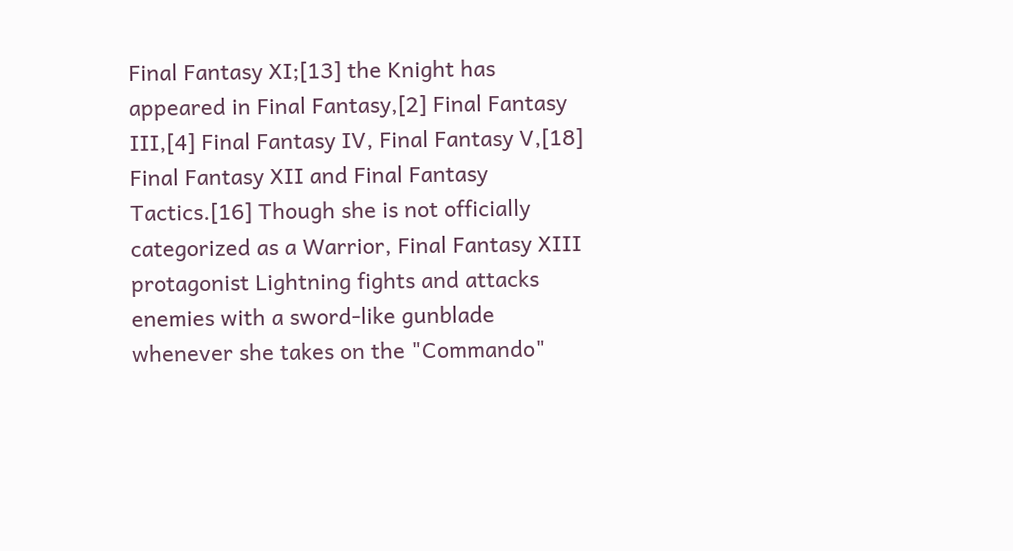Final Fantasy XI;[13] the Knight has appeared in Final Fantasy,[2] Final Fantasy III,[4] Final Fantasy IV, Final Fantasy V,[18] Final Fantasy XII and Final Fantasy Tactics.[16] Though she is not officially categorized as a Warrior, Final Fantasy XIII protagonist Lightning fights and attacks enemies with a sword-like gunblade whenever she takes on the "Commando"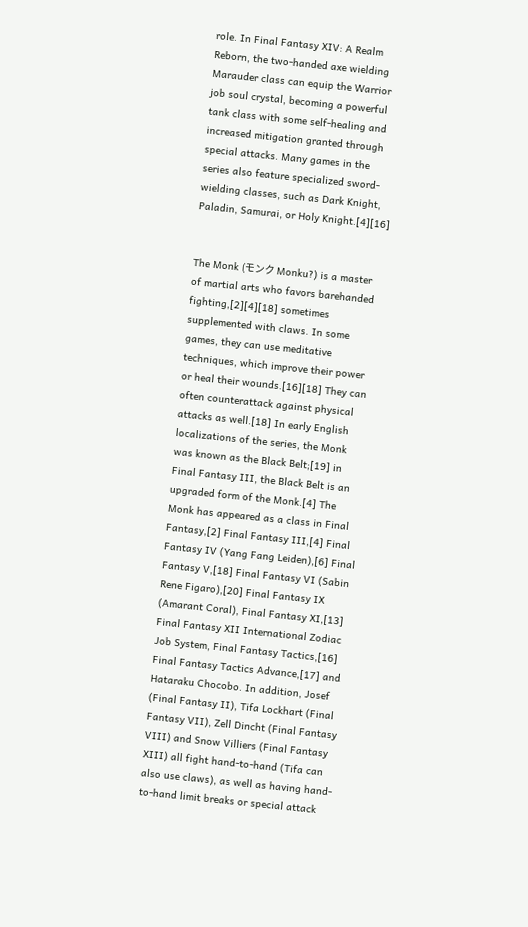role. In Final Fantasy XIV: A Realm Reborn, the two-handed axe wielding Marauder class can equip the Warrior job soul crystal, becoming a powerful tank class with some self-healing and increased mitigation granted through special attacks. Many games in the series also feature specialized sword-wielding classes, such as Dark Knight, Paladin, Samurai, or Holy Knight.[4][16]


The Monk (モンク Monku?) is a master of martial arts who favors barehanded fighting,[2][4][18] sometimes supplemented with claws. In some games, they can use meditative techniques, which improve their power or heal their wounds.[16][18] They can often counterattack against physical attacks as well.[18] In early English localizations of the series, the Monk was known as the Black Belt;[19] in Final Fantasy III, the Black Belt is an upgraded form of the Monk.[4] The Monk has appeared as a class in Final Fantasy,[2] Final Fantasy III,[4] Final Fantasy IV (Yang Fang Leiden),[6] Final Fantasy V,[18] Final Fantasy VI (Sabin Rene Figaro),[20] Final Fantasy IX (Amarant Coral), Final Fantasy XI,[13] Final Fantasy XII International Zodiac Job System, Final Fantasy Tactics,[16] Final Fantasy Tactics Advance,[17] and Hataraku Chocobo. In addition, Josef (Final Fantasy II), Tifa Lockhart (Final Fantasy VII), Zell Dincht (Final Fantasy VIII) and Snow Villiers (Final Fantasy XIII) all fight hand-to-hand (Tifa can also use claws), as well as having hand-to-hand limit breaks or special attack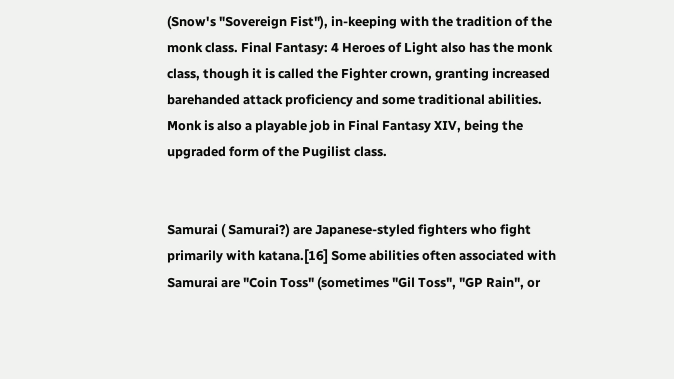(Snow's "Sovereign Fist"), in-keeping with the tradition of the monk class. Final Fantasy: 4 Heroes of Light also has the monk class, though it is called the Fighter crown, granting increased barehanded attack proficiency and some traditional abilities. Monk is also a playable job in Final Fantasy XIV, being the upgraded form of the Pugilist class.


Samurai ( Samurai?) are Japanese-styled fighters who fight primarily with katana.[16] Some abilities often associated with Samurai are "Coin Toss" (sometimes "Gil Toss", "GP Rain", or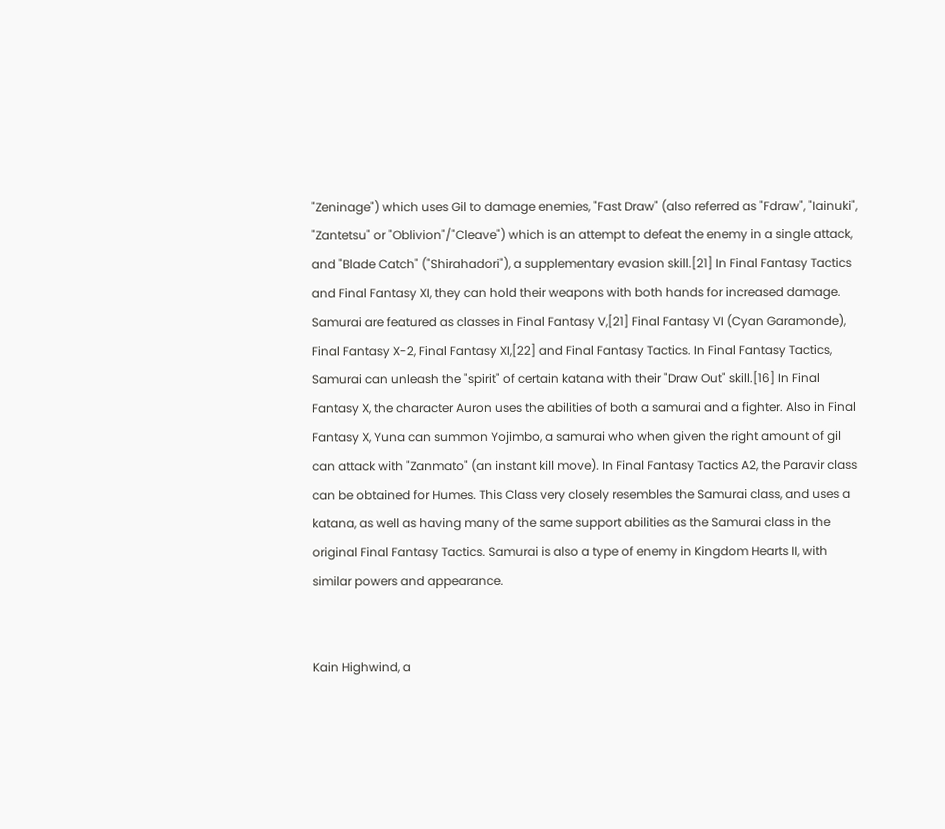"Zeninage") which uses Gil to damage enemies, "Fast Draw" (also referred as "Fdraw", "Iainuki", "Zantetsu" or "Oblivion"/"Cleave") which is an attempt to defeat the enemy in a single attack, and "Blade Catch" ("Shirahadori"), a supplementary evasion skill.[21] In Final Fantasy Tactics and Final Fantasy XI, they can hold their weapons with both hands for increased damage. Samurai are featured as classes in Final Fantasy V,[21] Final Fantasy VI (Cyan Garamonde), Final Fantasy X-2, Final Fantasy XI,[22] and Final Fantasy Tactics. In Final Fantasy Tactics, Samurai can unleash the "spirit" of certain katana with their "Draw Out" skill.[16] In Final Fantasy X, the character Auron uses the abilities of both a samurai and a fighter. Also in Final Fantasy X, Yuna can summon Yojimbo, a samurai who when given the right amount of gil can attack with "Zanmato" (an instant kill move). In Final Fantasy Tactics A2, the Paravir class can be obtained for Humes. This Class very closely resembles the Samurai class, and uses a katana, as well as having many of the same support abilities as the Samurai class in the original Final Fantasy Tactics. Samurai is also a type of enemy in Kingdom Hearts II, with similar powers and appearance.


Kain Highwind, a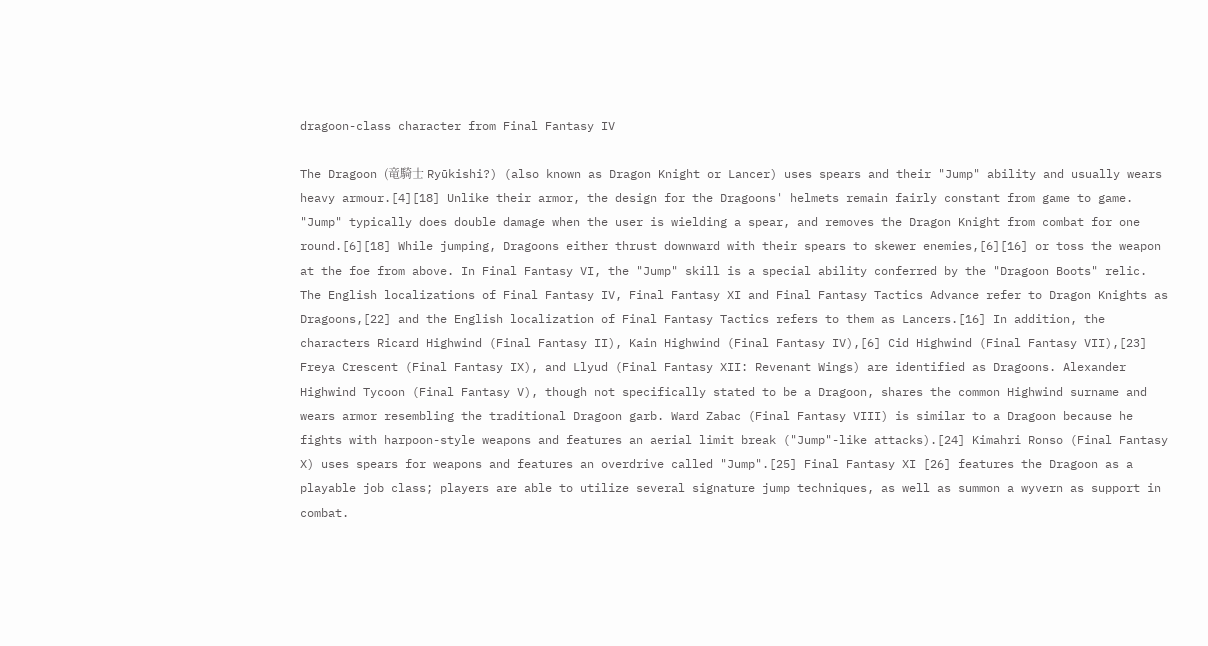dragoon-class character from Final Fantasy IV

The Dragoon (竜騎士 Ryūkishi?) (also known as Dragon Knight or Lancer) uses spears and their "Jump" ability and usually wears heavy armour.[4][18] Unlike their armor, the design for the Dragoons' helmets remain fairly constant from game to game. "Jump" typically does double damage when the user is wielding a spear, and removes the Dragon Knight from combat for one round.[6][18] While jumping, Dragoons either thrust downward with their spears to skewer enemies,[6][16] or toss the weapon at the foe from above. In Final Fantasy VI, the "Jump" skill is a special ability conferred by the "Dragoon Boots" relic. The English localizations of Final Fantasy IV, Final Fantasy XI and Final Fantasy Tactics Advance refer to Dragon Knights as Dragoons,[22] and the English localization of Final Fantasy Tactics refers to them as Lancers.[16] In addition, the characters Ricard Highwind (Final Fantasy II), Kain Highwind (Final Fantasy IV),[6] Cid Highwind (Final Fantasy VII),[23] Freya Crescent (Final Fantasy IX), and Llyud (Final Fantasy XII: Revenant Wings) are identified as Dragoons. Alexander Highwind Tycoon (Final Fantasy V), though not specifically stated to be a Dragoon, shares the common Highwind surname and wears armor resembling the traditional Dragoon garb. Ward Zabac (Final Fantasy VIII) is similar to a Dragoon because he fights with harpoon-style weapons and features an aerial limit break ("Jump"-like attacks).[24] Kimahri Ronso (Final Fantasy X) uses spears for weapons and features an overdrive called "Jump".[25] Final Fantasy XI [26] features the Dragoon as a playable job class; players are able to utilize several signature jump techniques, as well as summon a wyvern as support in combat.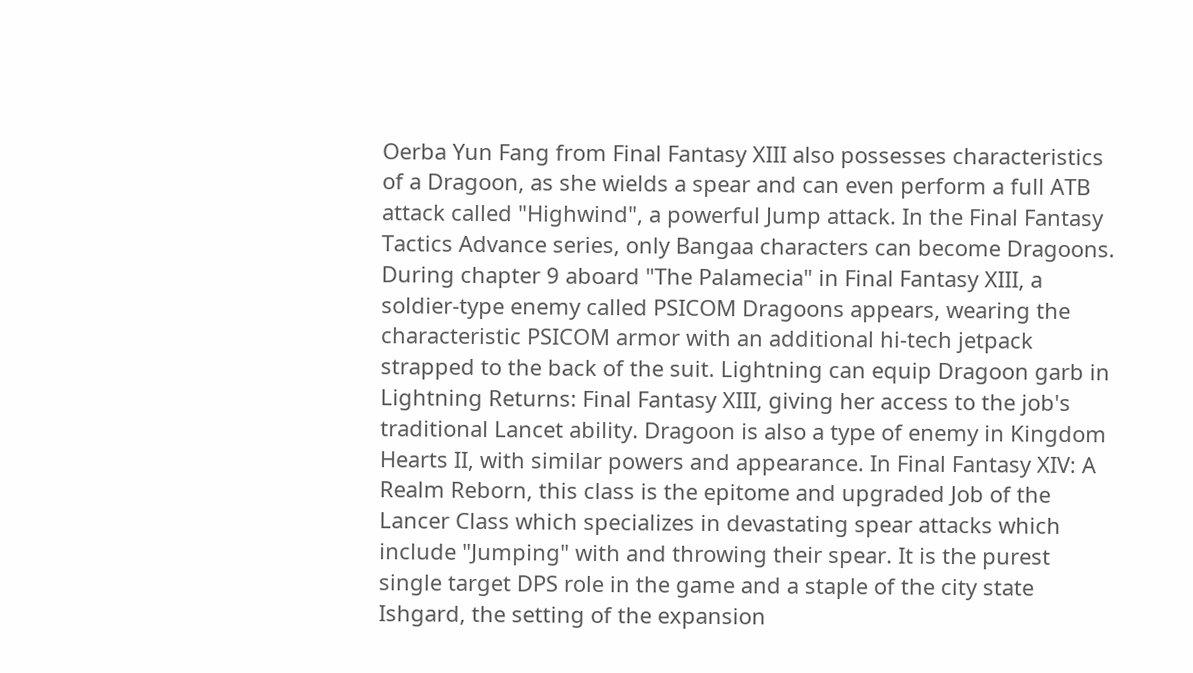Oerba Yun Fang from Final Fantasy XIII also possesses characteristics of a Dragoon, as she wields a spear and can even perform a full ATB attack called "Highwind", a powerful Jump attack. In the Final Fantasy Tactics Advance series, only Bangaa characters can become Dragoons. During chapter 9 aboard "The Palamecia" in Final Fantasy XIII, a soldier-type enemy called PSICOM Dragoons appears, wearing the characteristic PSICOM armor with an additional hi-tech jetpack strapped to the back of the suit. Lightning can equip Dragoon garb in Lightning Returns: Final Fantasy XIII, giving her access to the job's traditional Lancet ability. Dragoon is also a type of enemy in Kingdom Hearts II, with similar powers and appearance. In Final Fantasy XIV: A Realm Reborn, this class is the epitome and upgraded Job of the Lancer Class which specializes in devastating spear attacks which include "Jumping" with and throwing their spear. It is the purest single target DPS role in the game and a staple of the city state Ishgard, the setting of the expansion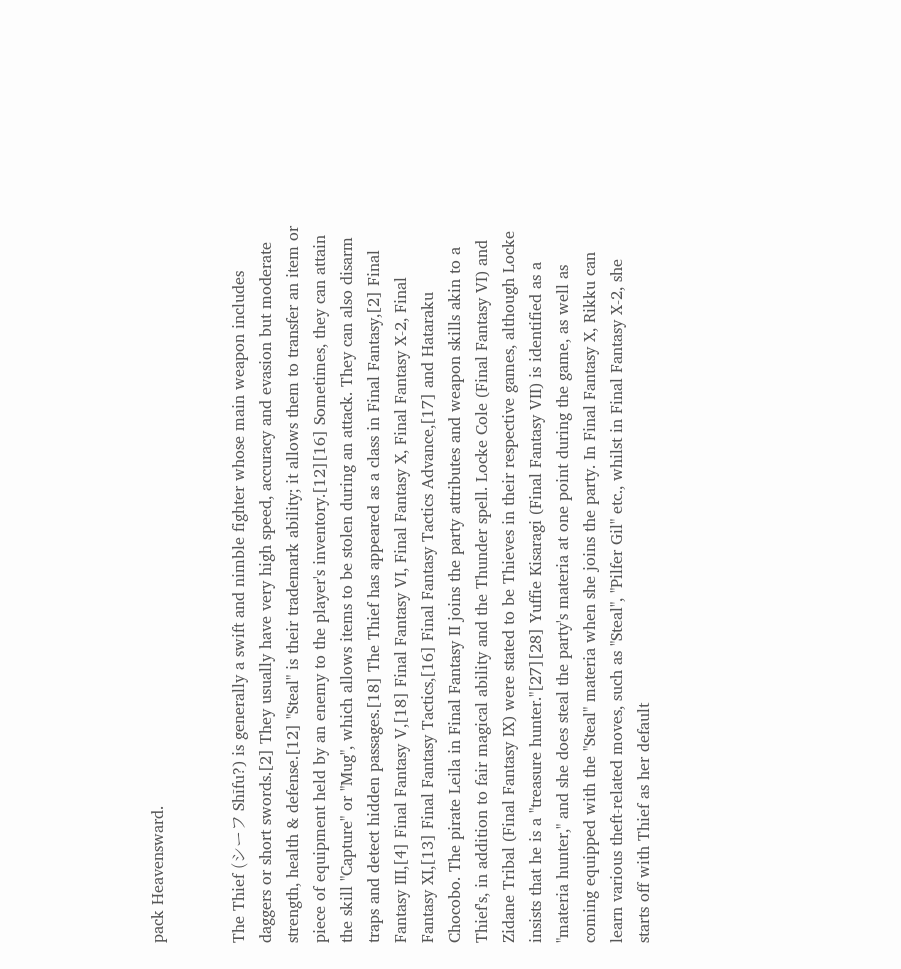pack Heavensward.


The Thief (シーフ Shīfu?) is generally a swift and nimble fighter whose main weapon includes daggers or short swords.[2] They usually have very high speed, accuracy and evasion but moderate strength, health & defense.[12] "Steal" is their trademark ability; it allows them to transfer an item or piece of equipment held by an enemy to the player's inventory.[12][16] Sometimes, they can attain the skill "Capture" or "Mug", which allows items to be stolen during an attack. They can also disarm traps and detect hidden passages.[18] The Thief has appeared as a class in Final Fantasy,[2] Final Fantasy III,[4] Final Fantasy V,[18] Final Fantasy VI, Final Fantasy X, Final Fantasy X-2, Final Fantasy XI,[13] Final Fantasy Tactics,[16] Final Fantasy Tactics Advance,[17] and Hataraku Chocobo. The pirate Leila in Final Fantasy II joins the party attributes and weapon skills akin to a Thief's, in addition to fair magical ability and the Thunder spell. Locke Cole (Final Fantasy VI) and Zidane Tribal (Final Fantasy IX) were stated to be Thieves in their respective games, although Locke insists that he is a "treasure hunter."[27][28] Yuffie Kisaragi (Final Fantasy VII) is identified as a "materia hunter," and she does steal the party's materia at one point during the game, as well as coming equipped with the "Steal" materia when she joins the party. In Final Fantasy X, Rikku can learn various theft-related moves, such as "Steal", "Pilfer Gil" etc., whilst in Final Fantasy X-2, she starts off with Thief as her default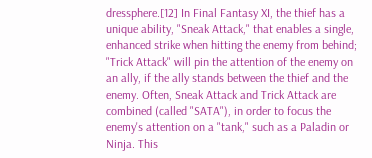dressphere.[12] In Final Fantasy XI, the thief has a unique ability, "Sneak Attack," that enables a single, enhanced strike when hitting the enemy from behind; "Trick Attack" will pin the attention of the enemy on an ally, if the ally stands between the thief and the enemy. Often, Sneak Attack and Trick Attack are combined (called "SATA"), in order to focus the enemy's attention on a "tank," such as a Paladin or Ninja. This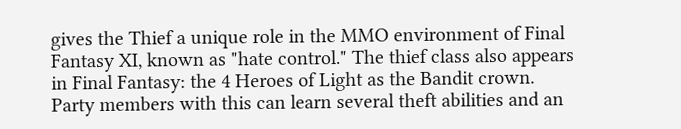gives the Thief a unique role in the MMO environment of Final Fantasy XI, known as "hate control." The thief class also appears in Final Fantasy: the 4 Heroes of Light as the Bandit crown. Party members with this can learn several theft abilities and an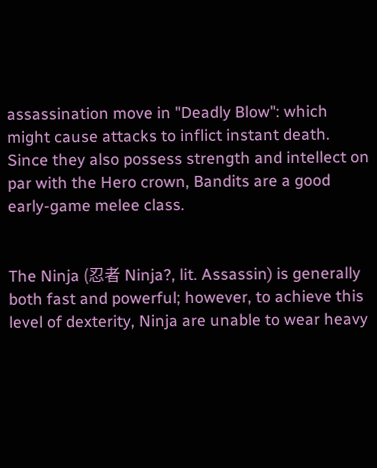assassination move in "Deadly Blow": which might cause attacks to inflict instant death. Since they also possess strength and intellect on par with the Hero crown, Bandits are a good early-game melee class.


The Ninja (忍者 Ninja?, lit. Assassin) is generally both fast and powerful; however, to achieve this level of dexterity, Ninja are unable to wear heavy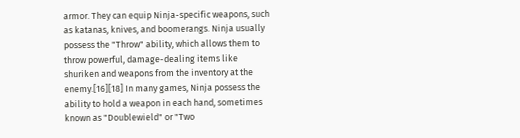armor. They can equip Ninja-specific weapons, such as katanas, knives, and boomerangs. Ninja usually possess the "Throw" ability, which allows them to throw powerful, damage-dealing items like shuriken and weapons from the inventory at the enemy.[16][18] In many games, Ninja possess the ability to hold a weapon in each hand, sometimes known as "Doublewield" or "Two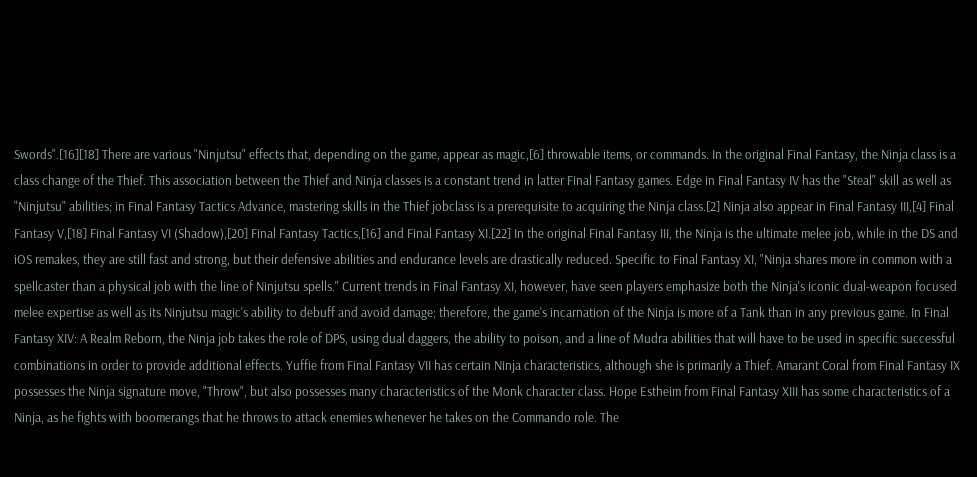Swords".[16][18] There are various "Ninjutsu" effects that, depending on the game, appear as magic,[6] throwable items, or commands. In the original Final Fantasy, the Ninja class is a class change of the Thief. This association between the Thief and Ninja classes is a constant trend in latter Final Fantasy games. Edge in Final Fantasy IV has the "Steal" skill as well as "Ninjutsu" abilities; in Final Fantasy Tactics Advance, mastering skills in the Thief jobclass is a prerequisite to acquiring the Ninja class.[2] Ninja also appear in Final Fantasy III,[4] Final Fantasy V,[18] Final Fantasy VI (Shadow),[20] Final Fantasy Tactics,[16] and Final Fantasy XI.[22] In the original Final Fantasy III, the Ninja is the ultimate melee job, while in the DS and iOS remakes, they are still fast and strong, but their defensive abilities and endurance levels are drastically reduced. Specific to Final Fantasy XI, "Ninja shares more in common with a spellcaster than a physical job with the line of Ninjutsu spells." Current trends in Final Fantasy XI, however, have seen players emphasize both the Ninja's iconic dual-weapon focused melee expertise as well as its Ninjutsu magic's ability to debuff and avoid damage; therefore, the game's incarnation of the Ninja is more of a Tank than in any previous game. In Final Fantasy XIV: A Realm Reborn, the Ninja job takes the role of DPS, using dual daggers, the ability to poison, and a line of Mudra abilities that will have to be used in specific successful combinations in order to provide additional effects. Yuffie from Final Fantasy VII has certain Ninja characteristics, although she is primarily a Thief. Amarant Coral from Final Fantasy IX possesses the Ninja signature move, "Throw", but also possesses many characteristics of the Monk character class. Hope Estheim from Final Fantasy XIII has some characteristics of a Ninja, as he fights with boomerangs that he throws to attack enemies whenever he takes on the Commando role. The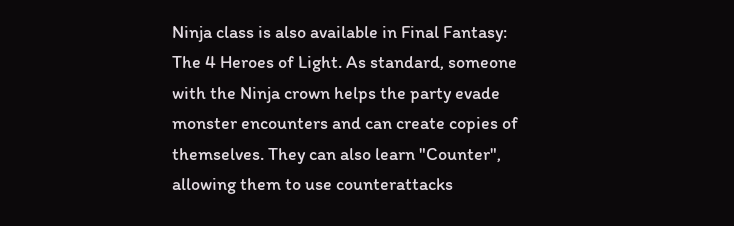Ninja class is also available in Final Fantasy: The 4 Heroes of Light. As standard, someone with the Ninja crown helps the party evade monster encounters and can create copies of themselves. They can also learn "Counter", allowing them to use counterattacks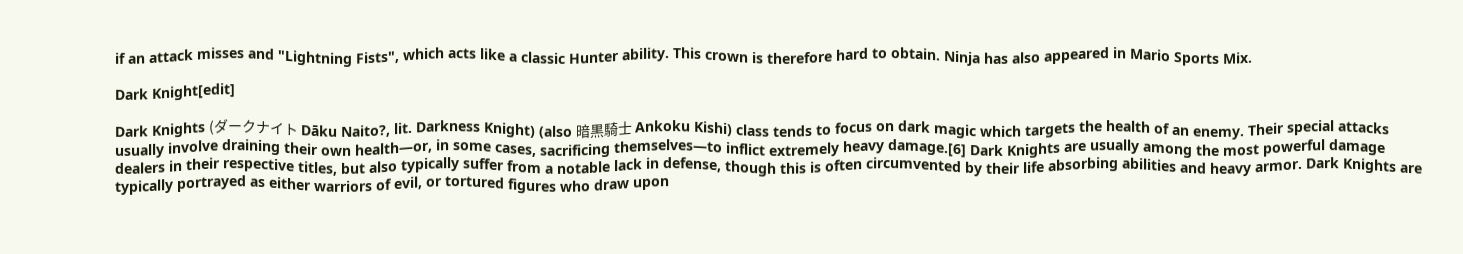if an attack misses and "Lightning Fists", which acts like a classic Hunter ability. This crown is therefore hard to obtain. Ninja has also appeared in Mario Sports Mix.

Dark Knight[edit]

Dark Knights (ダークナイト Dāku Naito?, lit. Darkness Knight) (also 暗黒騎士 Ankoku Kishi) class tends to focus on dark magic which targets the health of an enemy. Their special attacks usually involve draining their own health—or, in some cases, sacrificing themselves—to inflict extremely heavy damage.[6] Dark Knights are usually among the most powerful damage dealers in their respective titles, but also typically suffer from a notable lack in defense, though this is often circumvented by their life absorbing abilities and heavy armor. Dark Knights are typically portrayed as either warriors of evil, or tortured figures who draw upon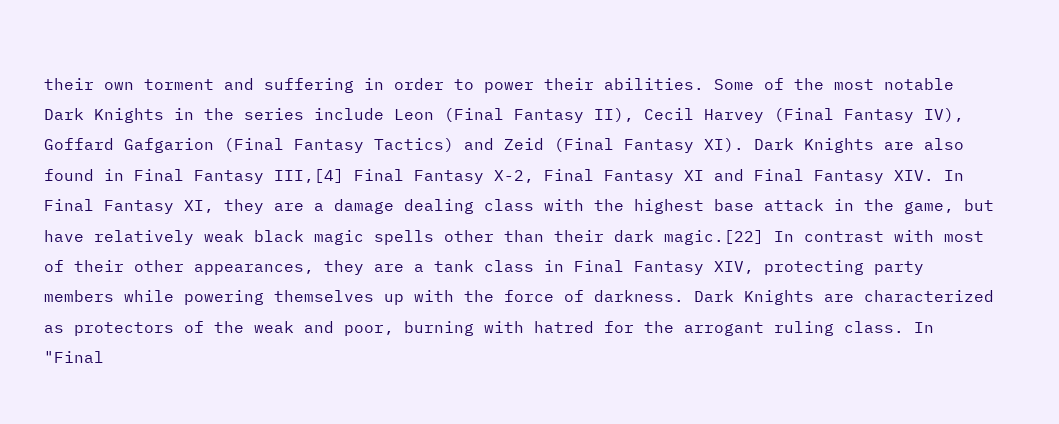their own torment and suffering in order to power their abilities. Some of the most notable Dark Knights in the series include Leon (Final Fantasy II), Cecil Harvey (Final Fantasy IV), Goffard Gafgarion (Final Fantasy Tactics) and Zeid (Final Fantasy XI). Dark Knights are also found in Final Fantasy III,[4] Final Fantasy X-2, Final Fantasy XI and Final Fantasy XIV. In Final Fantasy XI, they are a damage dealing class with the highest base attack in the game, but have relatively weak black magic spells other than their dark magic.[22] In contrast with most of their other appearances, they are a tank class in Final Fantasy XIV, protecting party members while powering themselves up with the force of darkness. Dark Knights are characterized as protectors of the weak and poor, burning with hatred for the arrogant ruling class. In "Final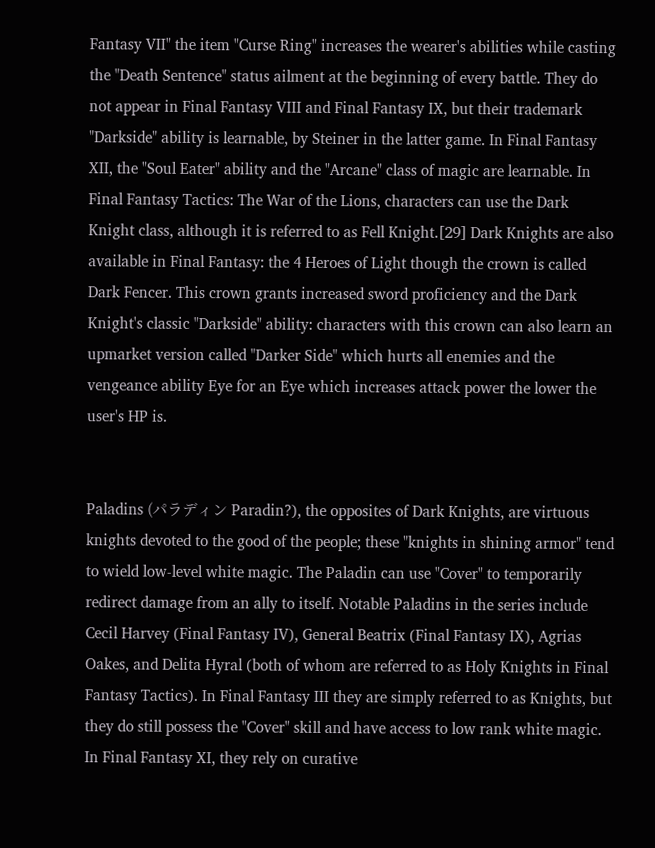Fantasy VII" the item "Curse Ring" increases the wearer's abilities while casting the "Death Sentence" status ailment at the beginning of every battle. They do not appear in Final Fantasy VIII and Final Fantasy IX, but their trademark "Darkside" ability is learnable, by Steiner in the latter game. In Final Fantasy XII, the "Soul Eater" ability and the "Arcane" class of magic are learnable. In Final Fantasy Tactics: The War of the Lions, characters can use the Dark Knight class, although it is referred to as Fell Knight.[29] Dark Knights are also available in Final Fantasy: the 4 Heroes of Light though the crown is called Dark Fencer. This crown grants increased sword proficiency and the Dark Knight's classic "Darkside" ability: characters with this crown can also learn an upmarket version called "Darker Side" which hurts all enemies and the vengeance ability Eye for an Eye which increases attack power the lower the user's HP is.


Paladins (パラディン Paradin?), the opposites of Dark Knights, are virtuous knights devoted to the good of the people; these "knights in shining armor" tend to wield low-level white magic. The Paladin can use "Cover" to temporarily redirect damage from an ally to itself. Notable Paladins in the series include Cecil Harvey (Final Fantasy IV), General Beatrix (Final Fantasy IX), Agrias Oakes, and Delita Hyral (both of whom are referred to as Holy Knights in Final Fantasy Tactics). In Final Fantasy III they are simply referred to as Knights, but they do still possess the "Cover" skill and have access to low rank white magic. In Final Fantasy XI, they rely on curative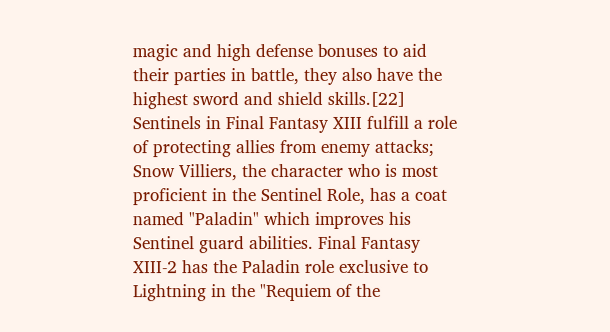magic and high defense bonuses to aid their parties in battle, they also have the highest sword and shield skills.[22] Sentinels in Final Fantasy XIII fulfill a role of protecting allies from enemy attacks; Snow Villiers, the character who is most proficient in the Sentinel Role, has a coat named "Paladin" which improves his Sentinel guard abilities. Final Fantasy XIII-2 has the Paladin role exclusive to Lightning in the "Requiem of the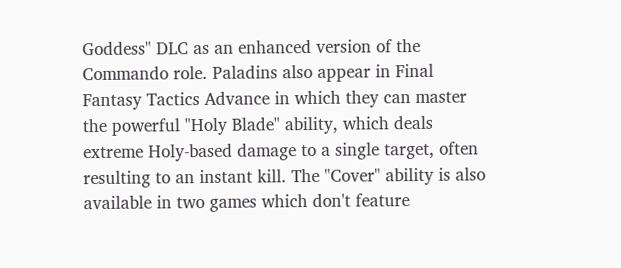Goddess" DLC as an enhanced version of the Commando role. Paladins also appear in Final Fantasy Tactics Advance in which they can master the powerful "Holy Blade" ability, which deals extreme Holy-based damage to a single target, often resulting to an instant kill. The "Cover" ability is also available in two games which don't feature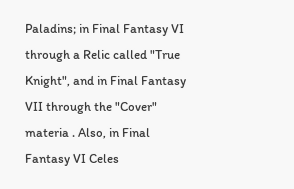Paladins; in Final Fantasy VI through a Relic called "True Knight", and in Final Fantasy VII through the "Cover" materia . Also, in Final Fantasy VI Celes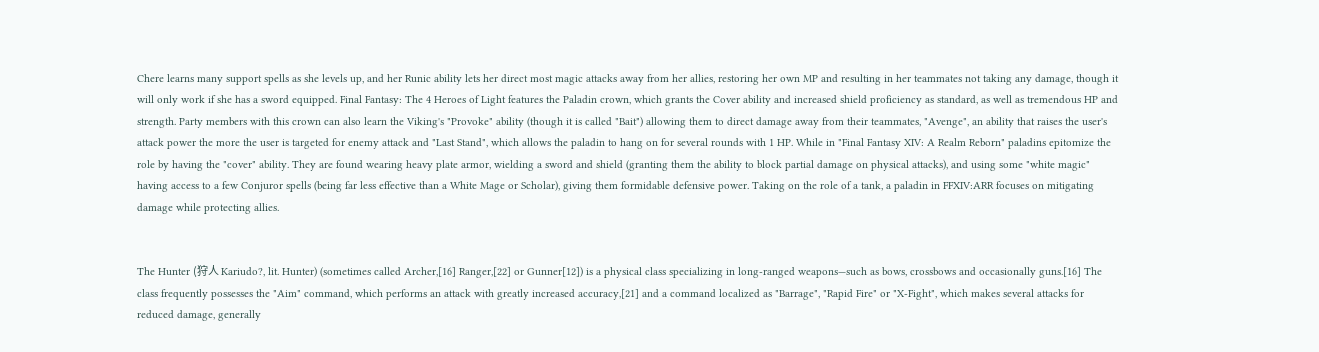Chere learns many support spells as she levels up, and her Runic ability lets her direct most magic attacks away from her allies, restoring her own MP and resulting in her teammates not taking any damage, though it will only work if she has a sword equipped. Final Fantasy: The 4 Heroes of Light features the Paladin crown, which grants the Cover ability and increased shield proficiency as standard, as well as tremendous HP and strength. Party members with this crown can also learn the Viking's "Provoke" ability (though it is called "Bait") allowing them to direct damage away from their teammates, "Avenge", an ability that raises the user's attack power the more the user is targeted for enemy attack and "Last Stand", which allows the paladin to hang on for several rounds with 1 HP. While in "Final Fantasy XIV: A Realm Reborn" paladins epitomize the role by having the "cover" ability. They are found wearing heavy plate armor, wielding a sword and shield (granting them the ability to block partial damage on physical attacks), and using some "white magic" having access to a few Conjuror spells (being far less effective than a White Mage or Scholar), giving them formidable defensive power. Taking on the role of a tank, a paladin in FFXIV:ARR focuses on mitigating damage while protecting allies.


The Hunter (狩人 Kariudo?, lit. Hunter) (sometimes called Archer,[16] Ranger,[22] or Gunner[12]) is a physical class specializing in long-ranged weapons—such as bows, crossbows and occasionally guns.[16] The class frequently possesses the "Aim" command, which performs an attack with greatly increased accuracy,[21] and a command localized as "Barrage", "Rapid Fire" or "X-Fight", which makes several attacks for reduced damage, generally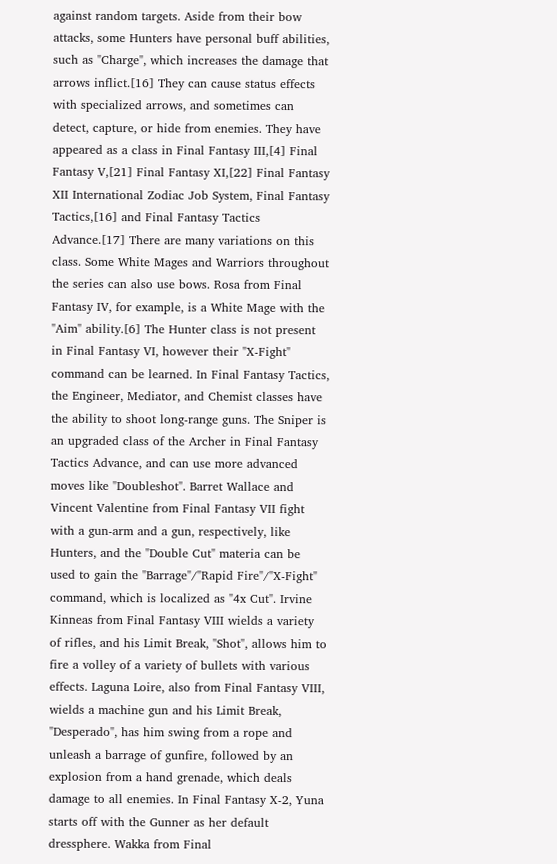against random targets. Aside from their bow attacks, some Hunters have personal buff abilities, such as "Charge", which increases the damage that arrows inflict.[16] They can cause status effects with specialized arrows, and sometimes can detect, capture, or hide from enemies. They have appeared as a class in Final Fantasy III,[4] Final Fantasy V,[21] Final Fantasy XI,[22] Final Fantasy XII International Zodiac Job System, Final Fantasy Tactics,[16] and Final Fantasy Tactics Advance.[17] There are many variations on this class. Some White Mages and Warriors throughout the series can also use bows. Rosa from Final Fantasy IV, for example, is a White Mage with the "Aim" ability.[6] The Hunter class is not present in Final Fantasy VI, however their "X-Fight" command can be learned. In Final Fantasy Tactics, the Engineer, Mediator, and Chemist classes have the ability to shoot long-range guns. The Sniper is an upgraded class of the Archer in Final Fantasy Tactics Advance, and can use more advanced moves like "Doubleshot". Barret Wallace and Vincent Valentine from Final Fantasy VII fight with a gun-arm and a gun, respectively, like Hunters, and the "Double Cut" materia can be used to gain the "Barrage"/"Rapid Fire"/"X-Fight" command, which is localized as "4x Cut". Irvine Kinneas from Final Fantasy VIII wields a variety of rifles, and his Limit Break, "Shot", allows him to fire a volley of a variety of bullets with various effects. Laguna Loire, also from Final Fantasy VIII, wields a machine gun and his Limit Break, "Desperado", has him swing from a rope and unleash a barrage of gunfire, followed by an explosion from a hand grenade, which deals damage to all enemies. In Final Fantasy X-2, Yuna starts off with the Gunner as her default dressphere. Wakka from Final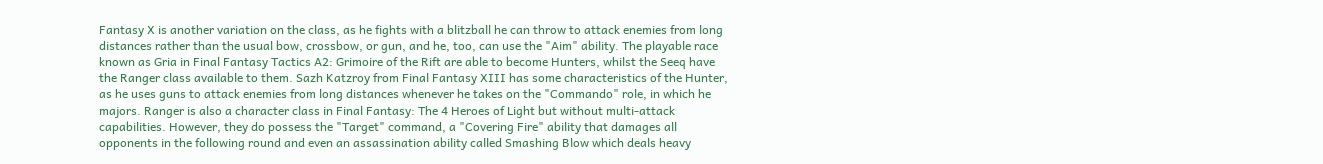Fantasy X is another variation on the class, as he fights with a blitzball he can throw to attack enemies from long distances rather than the usual bow, crossbow, or gun, and he, too, can use the "Aim" ability. The playable race known as Gria in Final Fantasy Tactics A2: Grimoire of the Rift are able to become Hunters, whilst the Seeq have the Ranger class available to them. Sazh Katzroy from Final Fantasy XIII has some characteristics of the Hunter, as he uses guns to attack enemies from long distances whenever he takes on the "Commando" role, in which he majors. Ranger is also a character class in Final Fantasy: The 4 Heroes of Light but without multi-attack capabilities. However, they do possess the "Target" command, a "Covering Fire" ability that damages all opponents in the following round and even an assassination ability called Smashing Blow which deals heavy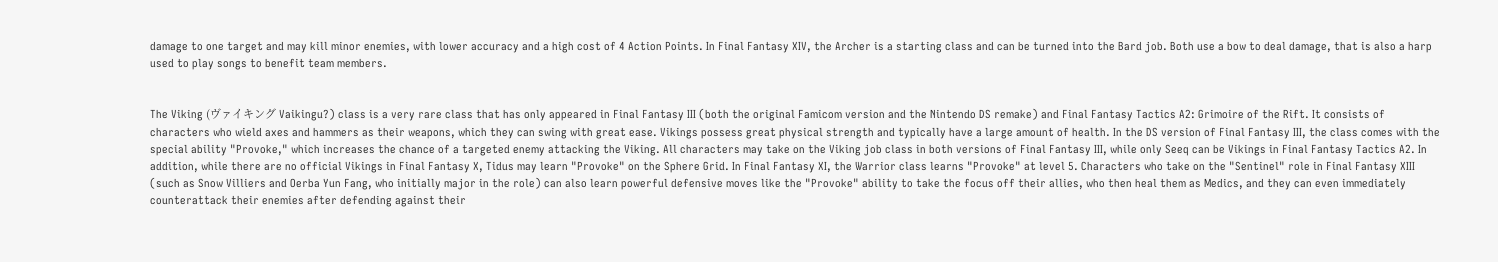damage to one target and may kill minor enemies, with lower accuracy and a high cost of 4 Action Points. In Final Fantasy XIV, the Archer is a starting class and can be turned into the Bard job. Both use a bow to deal damage, that is also a harp used to play songs to benefit team members.


The Viking (ヴァイキング Vaikingu?) class is a very rare class that has only appeared in Final Fantasy III (both the original Famicom version and the Nintendo DS remake) and Final Fantasy Tactics A2: Grimoire of the Rift. It consists of characters who wield axes and hammers as their weapons, which they can swing with great ease. Vikings possess great physical strength and typically have a large amount of health. In the DS version of Final Fantasy III, the class comes with the special ability "Provoke," which increases the chance of a targeted enemy attacking the Viking. All characters may take on the Viking job class in both versions of Final Fantasy III, while only Seeq can be Vikings in Final Fantasy Tactics A2. In addition, while there are no official Vikings in Final Fantasy X, Tidus may learn "Provoke" on the Sphere Grid. In Final Fantasy XI, the Warrior class learns "Provoke" at level 5. Characters who take on the "Sentinel" role in Final Fantasy XIII (such as Snow Villiers and Oerba Yun Fang, who initially major in the role) can also learn powerful defensive moves like the "Provoke" ability to take the focus off their allies, who then heal them as Medics, and they can even immediately counterattack their enemies after defending against their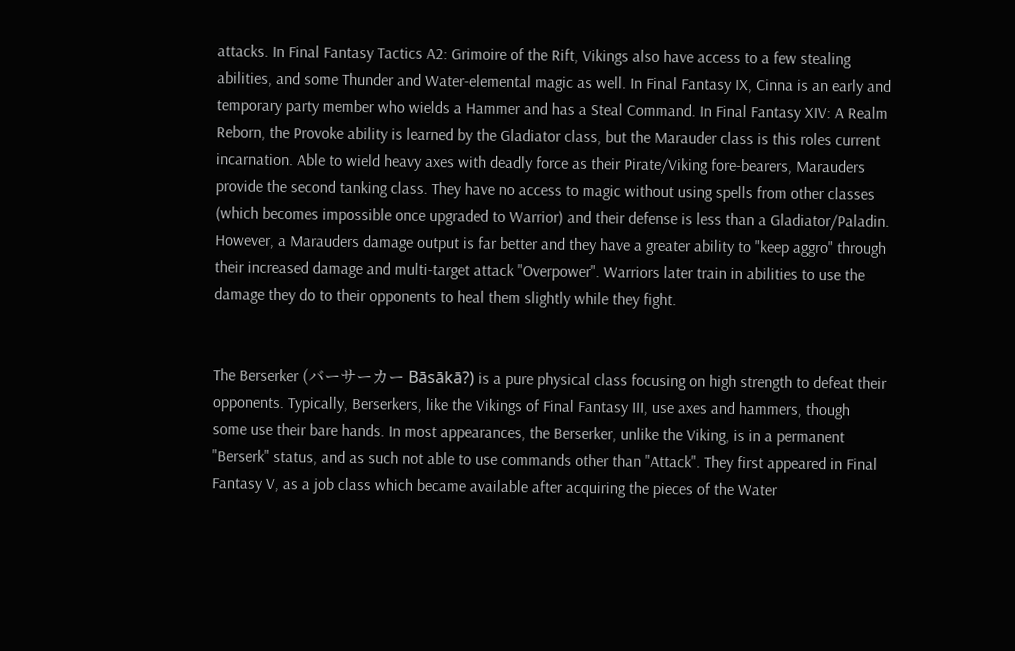attacks. In Final Fantasy Tactics A2: Grimoire of the Rift, Vikings also have access to a few stealing abilities, and some Thunder and Water-elemental magic as well. In Final Fantasy IX, Cinna is an early and temporary party member who wields a Hammer and has a Steal Command. In Final Fantasy XIV: A Realm Reborn, the Provoke ability is learned by the Gladiator class, but the Marauder class is this roles current incarnation. Able to wield heavy axes with deadly force as their Pirate/Viking fore-bearers, Marauders provide the second tanking class. They have no access to magic without using spells from other classes (which becomes impossible once upgraded to Warrior) and their defense is less than a Gladiator/Paladin. However, a Marauders damage output is far better and they have a greater ability to "keep aggro" through their increased damage and multi-target attack "Overpower". Warriors later train in abilities to use the damage they do to their opponents to heal them slightly while they fight.


The Berserker (バーサーカー Bāsākā?) is a pure physical class focusing on high strength to defeat their opponents. Typically, Berserkers, like the Vikings of Final Fantasy III, use axes and hammers, though some use their bare hands. In most appearances, the Berserker, unlike the Viking, is in a permanent "Berserk" status, and as such not able to use commands other than "Attack". They first appeared in Final Fantasy V, as a job class which became available after acquiring the pieces of the Water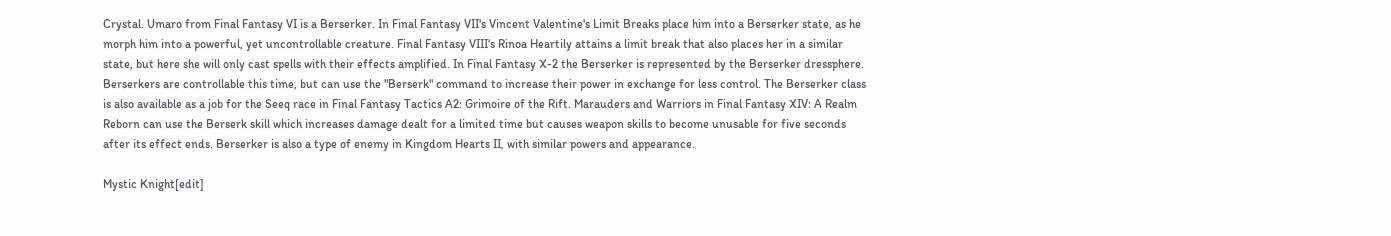Crystal. Umaro from Final Fantasy VI is a Berserker. In Final Fantasy VII's Vincent Valentine's Limit Breaks place him into a Berserker state, as he morph him into a powerful, yet uncontrollable creature. Final Fantasy VIII's Rinoa Heartily attains a limit break that also places her in a similar state, but here she will only cast spells with their effects amplified. In Final Fantasy X-2 the Berserker is represented by the Berserker dressphere. Berserkers are controllable this time, but can use the "Berserk" command to increase their power in exchange for less control. The Berserker class is also available as a job for the Seeq race in Final Fantasy Tactics A2: Grimoire of the Rift. Marauders and Warriors in Final Fantasy XIV: A Realm Reborn can use the Berserk skill which increases damage dealt for a limited time but causes weapon skills to become unusable for five seconds after its effect ends. Berserker is also a type of enemy in Kingdom Hearts II, with similar powers and appearance.

Mystic Knight[edit]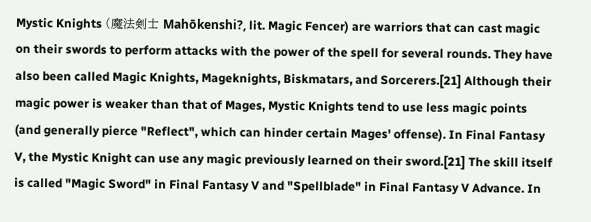Mystic Knights (魔法剣士 Mahōkenshi?, lit. Magic Fencer) are warriors that can cast magic on their swords to perform attacks with the power of the spell for several rounds. They have also been called Magic Knights, Mageknights, Biskmatars, and Sorcerers.[21] Although their magic power is weaker than that of Mages, Mystic Knights tend to use less magic points (and generally pierce "Reflect", which can hinder certain Mages' offense). In Final Fantasy V, the Mystic Knight can use any magic previously learned on their sword.[21] The skill itself is called "Magic Sword" in Final Fantasy V and "Spellblade" in Final Fantasy V Advance. In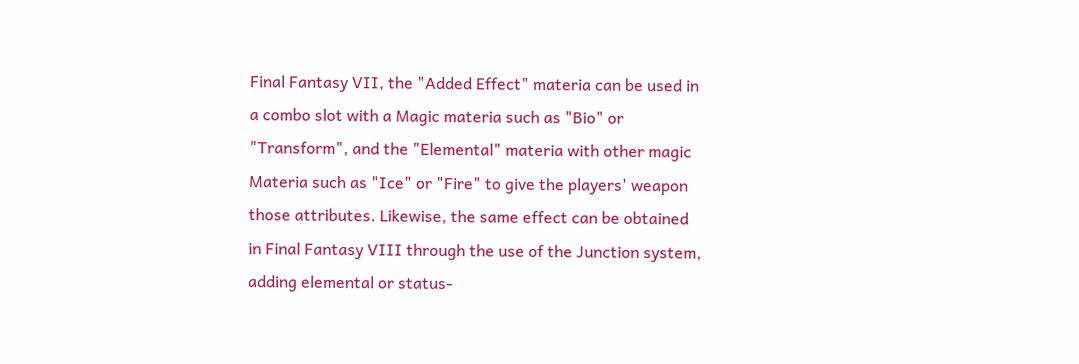Final Fantasy VII, the "Added Effect" materia can be used in a combo slot with a Magic materia such as "Bio" or "Transform", and the "Elemental" materia with other magic Materia such as "Ice" or "Fire" to give the players' weapon those attributes. Likewise, the same effect can be obtained in Final Fantasy VIII through the use of the Junction system, adding elemental or status-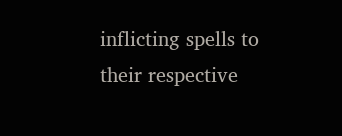inflicting spells to their respective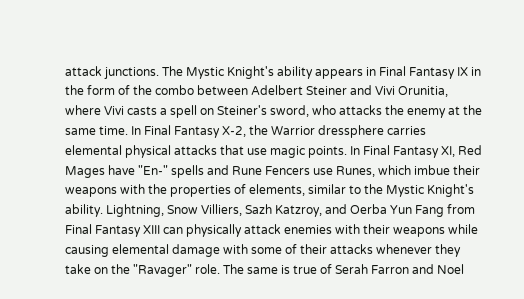attack junctions. The Mystic Knight's ability appears in Final Fantasy IX in the form of the combo between Adelbert Steiner and Vivi Orunitia, where Vivi casts a spell on Steiner's sword, who attacks the enemy at the same time. In Final Fantasy X-2, the Warrior dressphere carries elemental physical attacks that use magic points. In Final Fantasy XI, Red Mages have "En-" spells and Rune Fencers use Runes, which imbue their weapons with the properties of elements, similar to the Mystic Knight's ability. Lightning, Snow Villiers, Sazh Katzroy, and Oerba Yun Fang from Final Fantasy XIII can physically attack enemies with their weapons while causing elemental damage with some of their attacks whenever they take on the "Ravager" role. The same is true of Serah Farron and Noel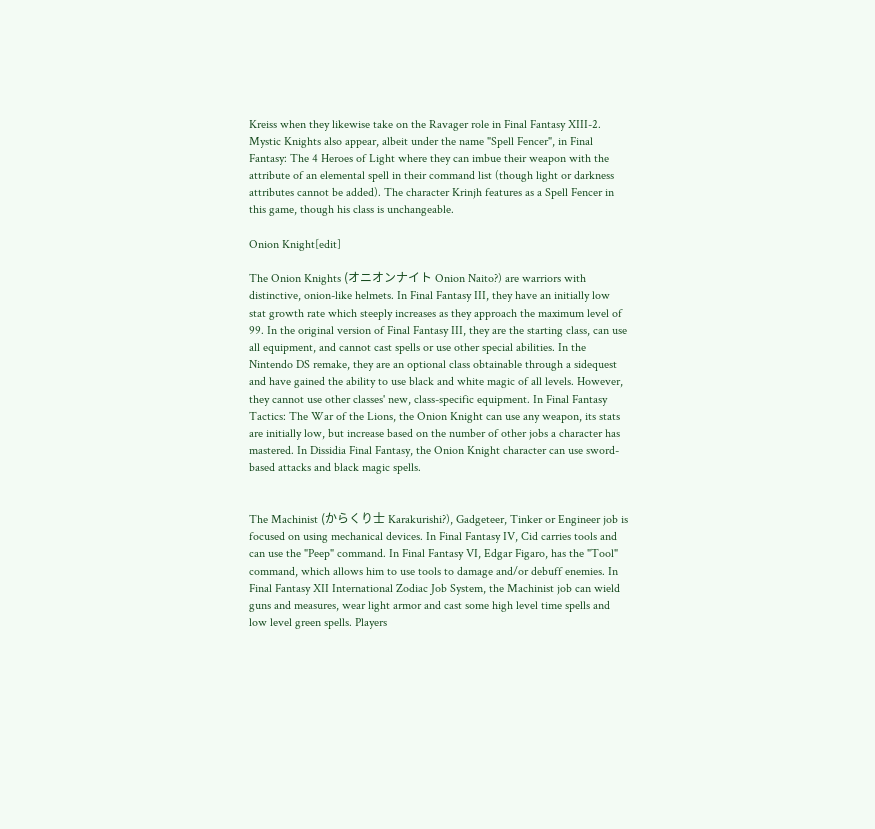Kreiss when they likewise take on the Ravager role in Final Fantasy XIII-2. Mystic Knights also appear, albeit under the name "Spell Fencer", in Final Fantasy: The 4 Heroes of Light where they can imbue their weapon with the attribute of an elemental spell in their command list (though light or darkness attributes cannot be added). The character Krinjh features as a Spell Fencer in this game, though his class is unchangeable.

Onion Knight[edit]

The Onion Knights (オニオンナイト Onion Naito?) are warriors with distinctive, onion-like helmets. In Final Fantasy III, they have an initially low stat growth rate which steeply increases as they approach the maximum level of 99. In the original version of Final Fantasy III, they are the starting class, can use all equipment, and cannot cast spells or use other special abilities. In the Nintendo DS remake, they are an optional class obtainable through a sidequest and have gained the ability to use black and white magic of all levels. However, they cannot use other classes' new, class-specific equipment. In Final Fantasy Tactics: The War of the Lions, the Onion Knight can use any weapon, its stats are initially low, but increase based on the number of other jobs a character has mastered. In Dissidia Final Fantasy, the Onion Knight character can use sword-based attacks and black magic spells.


The Machinist (からくり士 Karakurishi?), Gadgeteer, Tinker or Engineer job is focused on using mechanical devices. In Final Fantasy IV, Cid carries tools and can use the "Peep" command. In Final Fantasy VI, Edgar Figaro, has the "Tool" command, which allows him to use tools to damage and/or debuff enemies. In Final Fantasy XII International Zodiac Job System, the Machinist job can wield guns and measures, wear light armor and cast some high level time spells and low level green spells. Players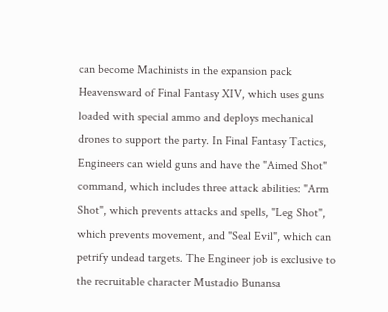can become Machinists in the expansion pack Heavensward of Final Fantasy XIV, which uses guns loaded with special ammo and deploys mechanical drones to support the party. In Final Fantasy Tactics, Engineers can wield guns and have the "Aimed Shot" command, which includes three attack abilities: "Arm Shot", which prevents attacks and spells, "Leg Shot", which prevents movement, and "Seal Evil", which can petrify undead targets. The Engineer job is exclusive to the recruitable character Mustadio Bunansa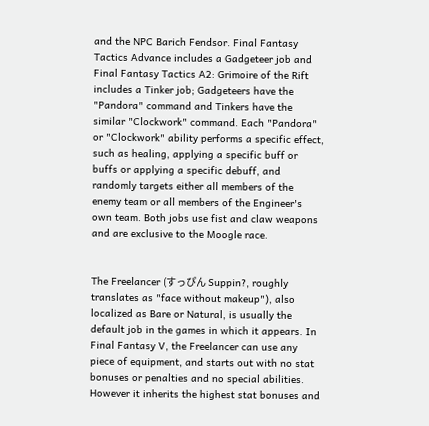and the NPC Barich Fendsor. Final Fantasy Tactics Advance includes a Gadgeteer job and Final Fantasy Tactics A2: Grimoire of the Rift includes a Tinker job; Gadgeteers have the "Pandora" command and Tinkers have the similar "Clockwork" command. Each "Pandora" or "Clockwork" ability performs a specific effect, such as healing, applying a specific buff or buffs or applying a specific debuff, and randomly targets either all members of the enemy team or all members of the Engineer's own team. Both jobs use fist and claw weapons and are exclusive to the Moogle race.


The Freelancer (すっぴん Suppin?, roughly translates as "face without makeup"), also localized as Bare or Natural, is usually the default job in the games in which it appears. In Final Fantasy V, the Freelancer can use any piece of equipment, and starts out with no stat bonuses or penalties and no special abilities. However it inherits the highest stat bonuses and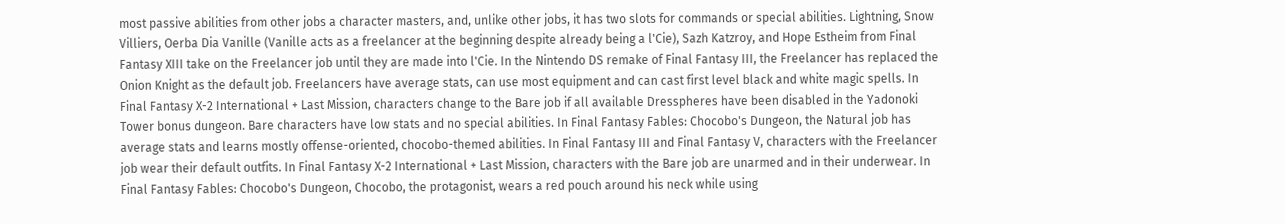most passive abilities from other jobs a character masters, and, unlike other jobs, it has two slots for commands or special abilities. Lightning, Snow Villiers, Oerba Dia Vanille (Vanille acts as a freelancer at the beginning despite already being a l'Cie), Sazh Katzroy, and Hope Estheim from Final Fantasy XIII take on the Freelancer job until they are made into l'Cie. In the Nintendo DS remake of Final Fantasy III, the Freelancer has replaced the Onion Knight as the default job. Freelancers have average stats, can use most equipment and can cast first level black and white magic spells. In Final Fantasy X-2 International + Last Mission, characters change to the Bare job if all available Dresspheres have been disabled in the Yadonoki Tower bonus dungeon. Bare characters have low stats and no special abilities. In Final Fantasy Fables: Chocobo's Dungeon, the Natural job has average stats and learns mostly offense-oriented, chocobo-themed abilities. In Final Fantasy III and Final Fantasy V, characters with the Freelancer job wear their default outfits. In Final Fantasy X-2 International + Last Mission, characters with the Bare job are unarmed and in their underwear. In Final Fantasy Fables: Chocobo's Dungeon, Chocobo, the protagonist, wears a red pouch around his neck while using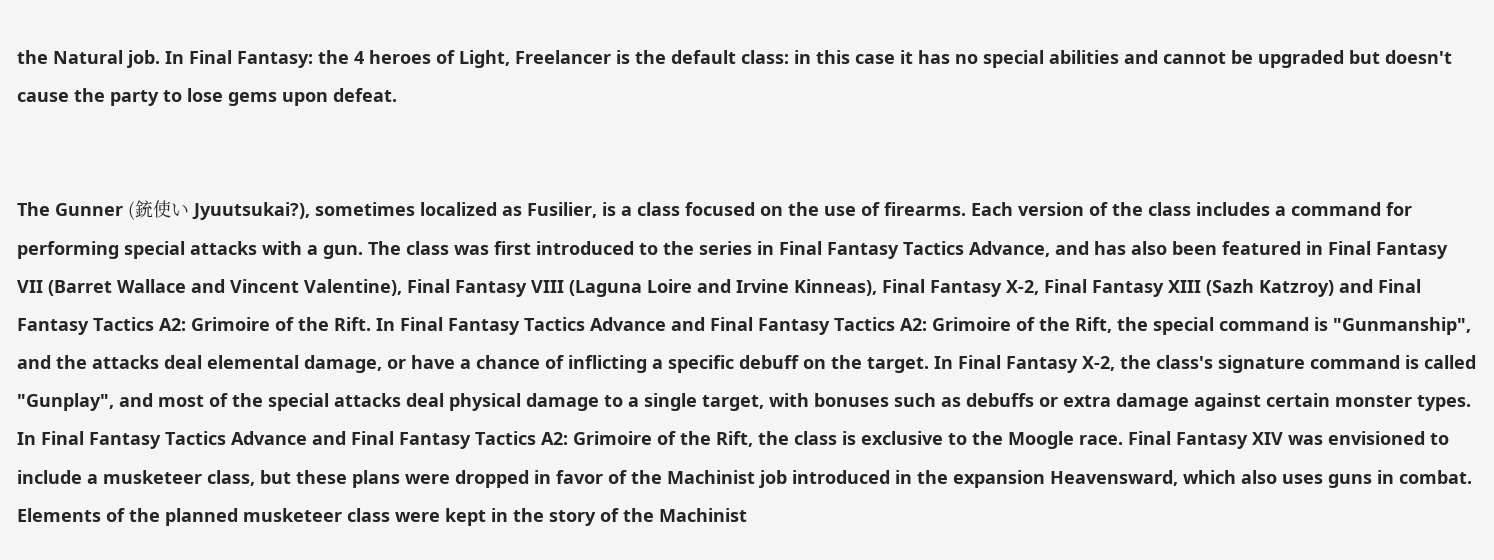the Natural job. In Final Fantasy: the 4 heroes of Light, Freelancer is the default class: in this case it has no special abilities and cannot be upgraded but doesn't cause the party to lose gems upon defeat.


The Gunner (銃使い Jyuutsukai?), sometimes localized as Fusilier, is a class focused on the use of firearms. Each version of the class includes a command for performing special attacks with a gun. The class was first introduced to the series in Final Fantasy Tactics Advance, and has also been featured in Final Fantasy VII (Barret Wallace and Vincent Valentine), Final Fantasy VIII (Laguna Loire and Irvine Kinneas), Final Fantasy X-2, Final Fantasy XIII (Sazh Katzroy) and Final Fantasy Tactics A2: Grimoire of the Rift. In Final Fantasy Tactics Advance and Final Fantasy Tactics A2: Grimoire of the Rift, the special command is "Gunmanship", and the attacks deal elemental damage, or have a chance of inflicting a specific debuff on the target. In Final Fantasy X-2, the class's signature command is called "Gunplay", and most of the special attacks deal physical damage to a single target, with bonuses such as debuffs or extra damage against certain monster types. In Final Fantasy Tactics Advance and Final Fantasy Tactics A2: Grimoire of the Rift, the class is exclusive to the Moogle race. Final Fantasy XIV was envisioned to include a musketeer class, but these plans were dropped in favor of the Machinist job introduced in the expansion Heavensward, which also uses guns in combat. Elements of the planned musketeer class were kept in the story of the Machinist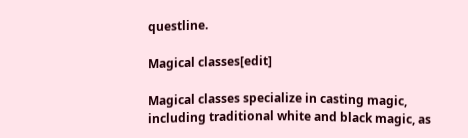questline.

Magical classes[edit]

Magical classes specialize in casting magic, including traditional white and black magic, as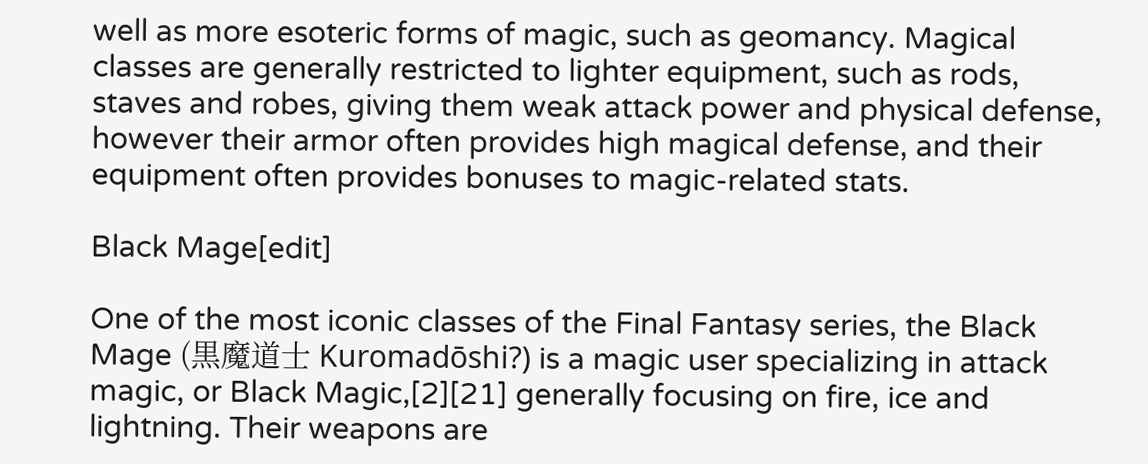well as more esoteric forms of magic, such as geomancy. Magical classes are generally restricted to lighter equipment, such as rods, staves and robes, giving them weak attack power and physical defense, however their armor often provides high magical defense, and their equipment often provides bonuses to magic-related stats.

Black Mage[edit]

One of the most iconic classes of the Final Fantasy series, the Black Mage (黒魔道士 Kuromadōshi?) is a magic user specializing in attack magic, or Black Magic,[2][21] generally focusing on fire, ice and lightning. Their weapons are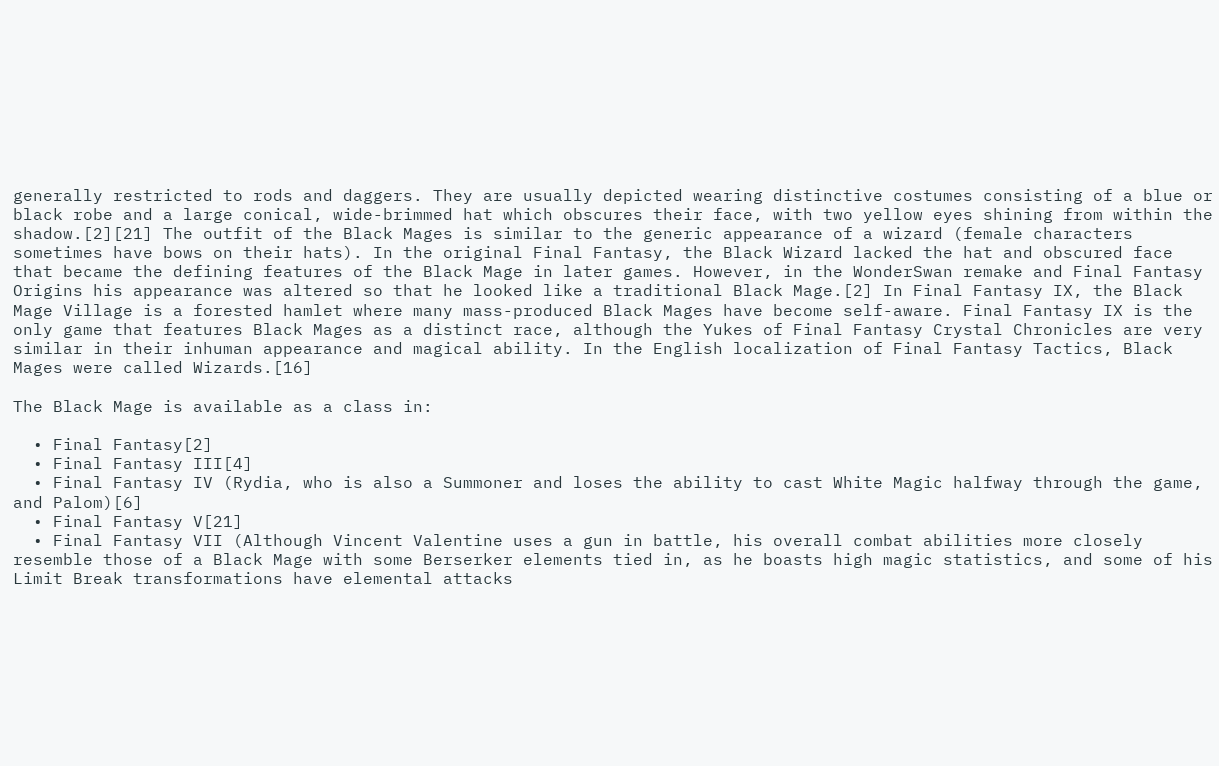generally restricted to rods and daggers. They are usually depicted wearing distinctive costumes consisting of a blue or black robe and a large conical, wide-brimmed hat which obscures their face, with two yellow eyes shining from within the shadow.[2][21] The outfit of the Black Mages is similar to the generic appearance of a wizard (female characters sometimes have bows on their hats). In the original Final Fantasy, the Black Wizard lacked the hat and obscured face that became the defining features of the Black Mage in later games. However, in the WonderSwan remake and Final Fantasy Origins his appearance was altered so that he looked like a traditional Black Mage.[2] In Final Fantasy IX, the Black Mage Village is a forested hamlet where many mass-produced Black Mages have become self-aware. Final Fantasy IX is the only game that features Black Mages as a distinct race, although the Yukes of Final Fantasy Crystal Chronicles are very similar in their inhuman appearance and magical ability. In the English localization of Final Fantasy Tactics, Black Mages were called Wizards.[16]

The Black Mage is available as a class in:

  • Final Fantasy[2]
  • Final Fantasy III[4]
  • Final Fantasy IV (Rydia, who is also a Summoner and loses the ability to cast White Magic halfway through the game, and Palom)[6]
  • Final Fantasy V[21]
  • Final Fantasy VII (Although Vincent Valentine uses a gun in battle, his overall combat abilities more closely resemble those of a Black Mage with some Berserker elements tied in, as he boasts high magic statistics, and some of his Limit Break transformations have elemental attacks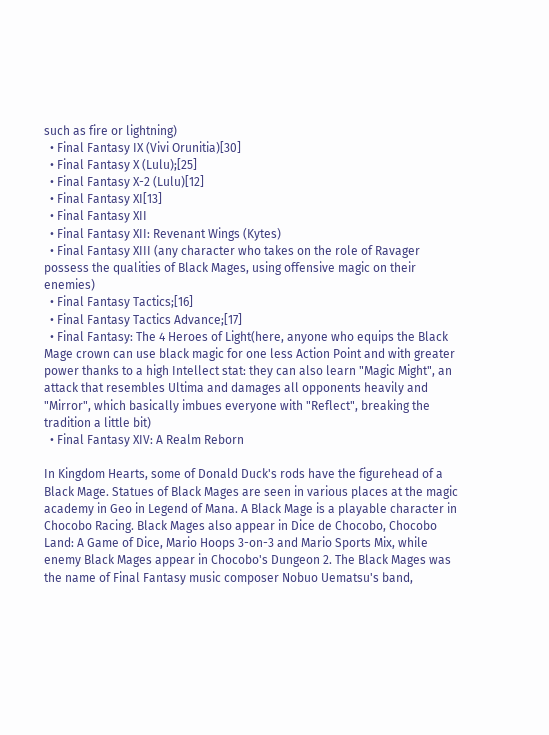such as fire or lightning)
  • Final Fantasy IX (Vivi Orunitia)[30]
  • Final Fantasy X (Lulu);[25]
  • Final Fantasy X-2 (Lulu)[12]
  • Final Fantasy XI[13]
  • Final Fantasy XII
  • Final Fantasy XII: Revenant Wings (Kytes)
  • Final Fantasy XIII (any character who takes on the role of Ravager possess the qualities of Black Mages, using offensive magic on their enemies)
  • Final Fantasy Tactics;[16]
  • Final Fantasy Tactics Advance;[17]
  • Final Fantasy: The 4 Heroes of Light(here, anyone who equips the Black Mage crown can use black magic for one less Action Point and with greater power thanks to a high Intellect stat: they can also learn "Magic Might", an attack that resembles Ultima and damages all opponents heavily and "Mirror", which basically imbues everyone with "Reflect", breaking the tradition a little bit)
  • Final Fantasy XIV: A Realm Reborn

In Kingdom Hearts, some of Donald Duck's rods have the figurehead of a Black Mage. Statues of Black Mages are seen in various places at the magic academy in Geo in Legend of Mana. A Black Mage is a playable character in Chocobo Racing. Black Mages also appear in Dice de Chocobo, Chocobo Land: A Game of Dice, Mario Hoops 3-on-3 and Mario Sports Mix, while enemy Black Mages appear in Chocobo's Dungeon 2. The Black Mages was the name of Final Fantasy music composer Nobuo Uematsu's band,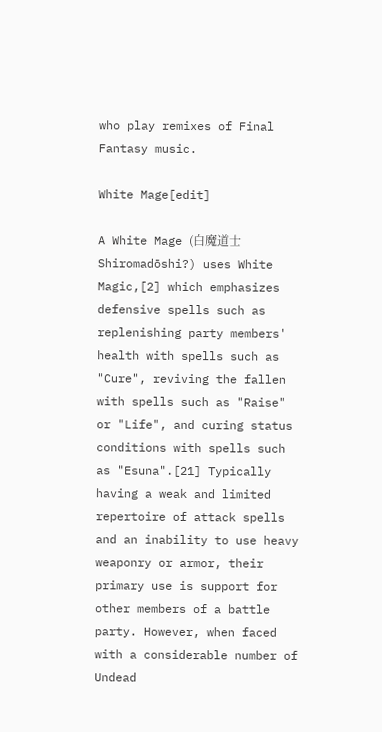who play remixes of Final Fantasy music.

White Mage[edit]

A White Mage (白魔道士 Shiromadōshi?) uses White Magic,[2] which emphasizes defensive spells such as replenishing party members' health with spells such as "Cure", reviving the fallen with spells such as "Raise" or "Life", and curing status conditions with spells such as "Esuna".[21] Typically having a weak and limited repertoire of attack spells and an inability to use heavy weaponry or armor, their primary use is support for other members of a battle party. However, when faced with a considerable number of Undead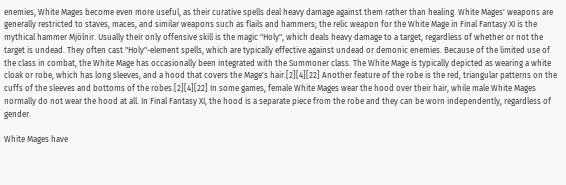enemies, White Mages become even more useful, as their curative spells deal heavy damage against them rather than healing. White Mages' weapons are generally restricted to staves, maces, and similar weapons such as flails and hammers; the relic weapon for the White Mage in Final Fantasy XI is the mythical hammer Mjölnir. Usually their only offensive skill is the magic "Holy", which deals heavy damage to a target, regardless of whether or not the target is undead. They often cast "Holy"-element spells, which are typically effective against undead or demonic enemies. Because of the limited use of the class in combat, the White Mage has occasionally been integrated with the Summoner class. The White Mage is typically depicted as wearing a white cloak or robe, which has long sleeves, and a hood that covers the Mage's hair.[2][4][22] Another feature of the robe is the red, triangular patterns on the cuffs of the sleeves and bottoms of the robes.[2][4][22] In some games, female White Mages wear the hood over their hair, while male White Mages normally do not wear the hood at all. In Final Fantasy XI, the hood is a separate piece from the robe and they can be worn independently, regardless of gender.

White Mages have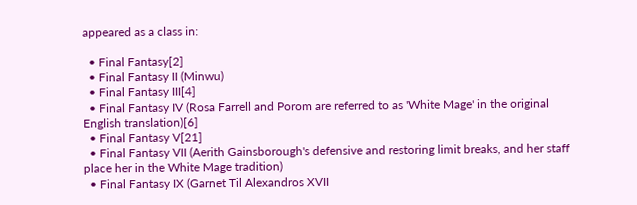appeared as a class in:

  • Final Fantasy[2]
  • Final Fantasy II (Minwu)
  • Final Fantasy III[4]
  • Final Fantasy IV (Rosa Farrell and Porom are referred to as 'White Mage' in the original English translation)[6]
  • Final Fantasy V[21]
  • Final Fantasy VII (Aerith Gainsborough's defensive and restoring limit breaks, and her staff place her in the White Mage tradition)
  • Final Fantasy IX (Garnet Til Alexandros XVII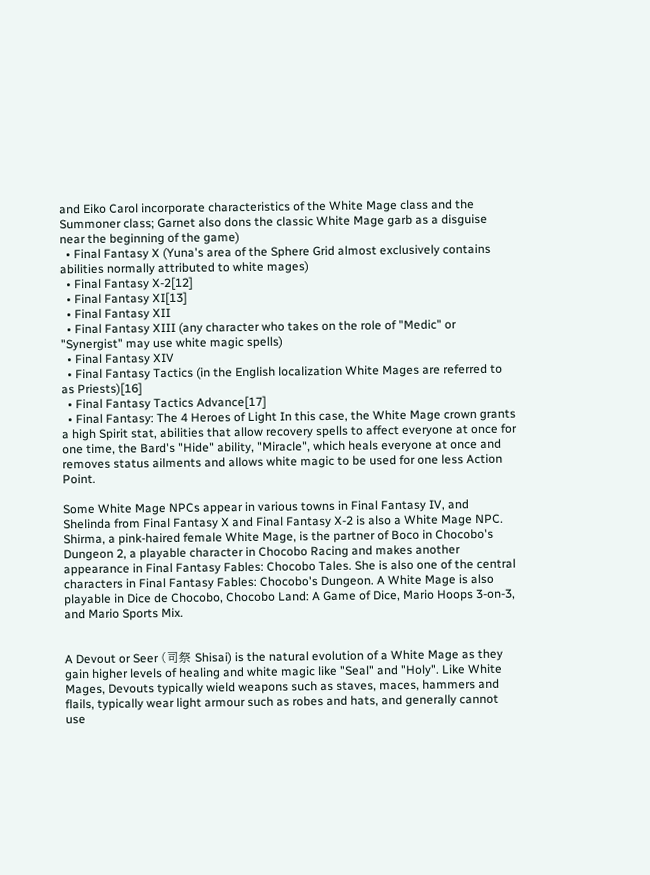and Eiko Carol incorporate characteristics of the White Mage class and the Summoner class; Garnet also dons the classic White Mage garb as a disguise near the beginning of the game)
  • Final Fantasy X (Yuna's area of the Sphere Grid almost exclusively contains abilities normally attributed to white mages)
  • Final Fantasy X-2[12]
  • Final Fantasy XI[13]
  • Final Fantasy XII
  • Final Fantasy XIII (any character who takes on the role of "Medic" or "Synergist" may use white magic spells)
  • Final Fantasy XIV
  • Final Fantasy Tactics (in the English localization White Mages are referred to as Priests)[16]
  • Final Fantasy Tactics Advance[17]
  • Final Fantasy: The 4 Heroes of Light In this case, the White Mage crown grants a high Spirit stat, abilities that allow recovery spells to affect everyone at once for one time, the Bard's "Hide" ability, "Miracle", which heals everyone at once and removes status ailments and allows white magic to be used for one less Action Point.

Some White Mage NPCs appear in various towns in Final Fantasy IV, and Shelinda from Final Fantasy X and Final Fantasy X-2 is also a White Mage NPC. Shirma, a pink-haired female White Mage, is the partner of Boco in Chocobo's Dungeon 2, a playable character in Chocobo Racing and makes another appearance in Final Fantasy Fables: Chocobo Tales. She is also one of the central characters in Final Fantasy Fables: Chocobo's Dungeon. A White Mage is also playable in Dice de Chocobo, Chocobo Land: A Game of Dice, Mario Hoops 3-on-3, and Mario Sports Mix.


A Devout or Seer (司祭 Shisai) is the natural evolution of a White Mage as they gain higher levels of healing and white magic like "Seal" and "Holy". Like White Mages, Devouts typically wield weapons such as staves, maces, hammers and flails, typically wear light armour such as robes and hats, and generally cannot use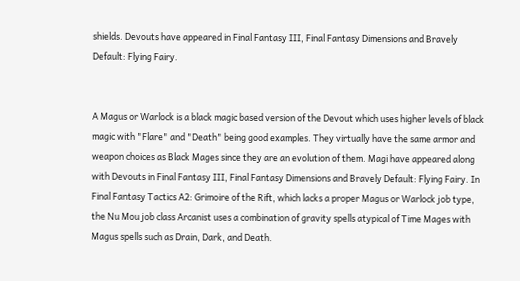shields. Devouts have appeared in Final Fantasy III, Final Fantasy Dimensions and Bravely Default: Flying Fairy.


A Magus or Warlock is a black magic based version of the Devout which uses higher levels of black magic with "Flare" and "Death" being good examples. They virtually have the same armor and weapon choices as Black Mages since they are an evolution of them. Magi have appeared along with Devouts in Final Fantasy III, Final Fantasy Dimensions and Bravely Default: Flying Fairy. In Final Fantasy Tactics A2: Grimoire of the Rift, which lacks a proper Magus or Warlock job type, the Nu Mou job class Arcanist uses a combination of gravity spells atypical of Time Mages with Magus spells such as Drain, Dark, and Death.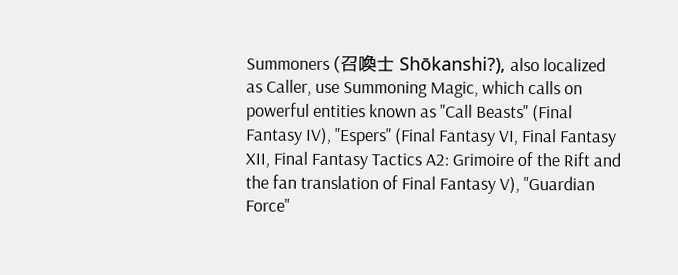Summoners (召喚士 Shōkanshi?), also localized as Caller, use Summoning Magic, which calls on powerful entities known as "Call Beasts" (Final Fantasy IV), "Espers" (Final Fantasy VI, Final Fantasy XII, Final Fantasy Tactics A2: Grimoire of the Rift and the fan translation of Final Fantasy V), "Guardian Force"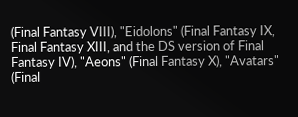(Final Fantasy VIII), "Eidolons" (Final Fantasy IX, Final Fantasy XIII, and the DS version of Final Fantasy IV), "Aeons" (Final Fantasy X), "Avatars" (Final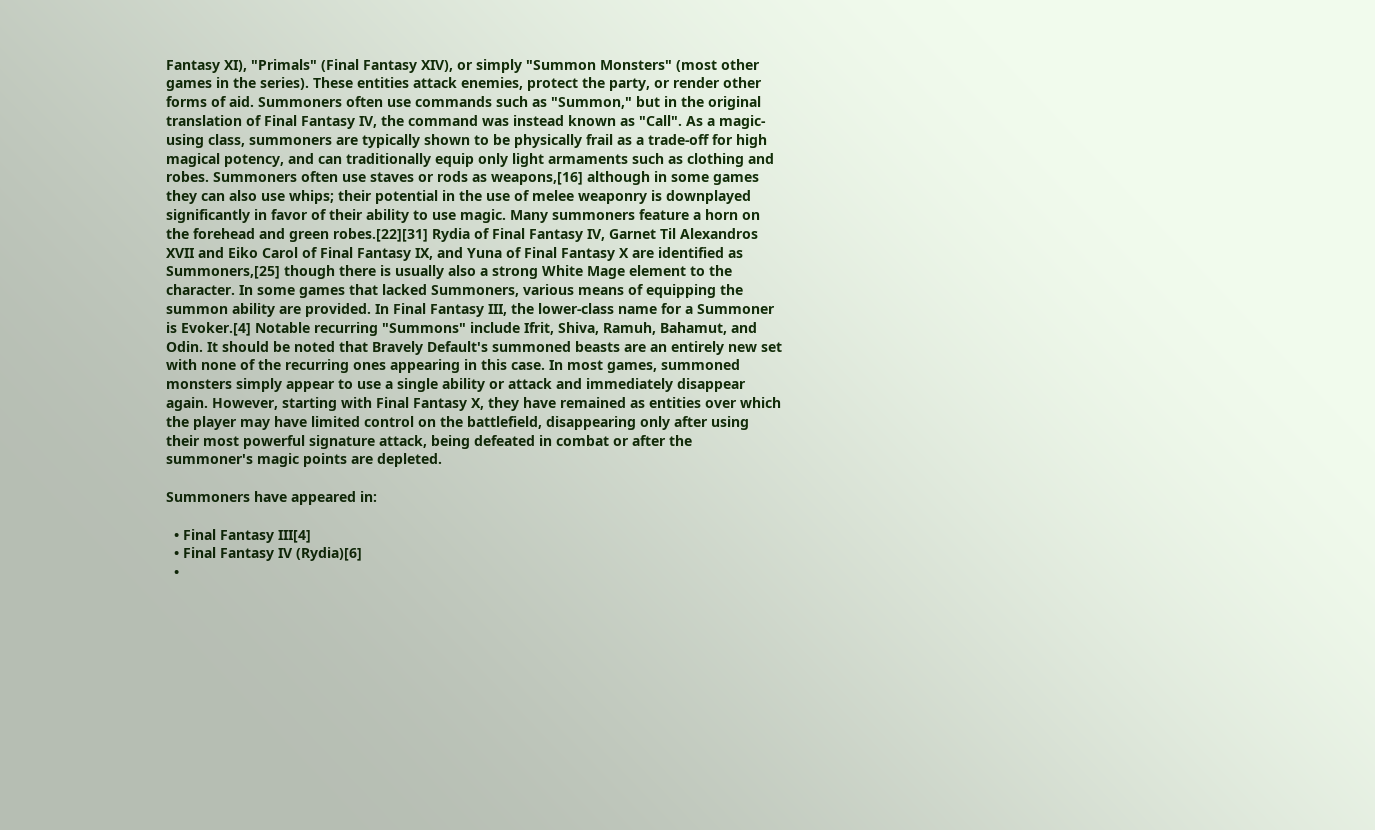Fantasy XI), "Primals" (Final Fantasy XIV), or simply "Summon Monsters" (most other games in the series). These entities attack enemies, protect the party, or render other forms of aid. Summoners often use commands such as "Summon," but in the original translation of Final Fantasy IV, the command was instead known as "Call". As a magic-using class, summoners are typically shown to be physically frail as a trade-off for high magical potency, and can traditionally equip only light armaments such as clothing and robes. Summoners often use staves or rods as weapons,[16] although in some games they can also use whips; their potential in the use of melee weaponry is downplayed significantly in favor of their ability to use magic. Many summoners feature a horn on the forehead and green robes.[22][31] Rydia of Final Fantasy IV, Garnet Til Alexandros XVII and Eiko Carol of Final Fantasy IX, and Yuna of Final Fantasy X are identified as Summoners,[25] though there is usually also a strong White Mage element to the character. In some games that lacked Summoners, various means of equipping the summon ability are provided. In Final Fantasy III, the lower-class name for a Summoner is Evoker.[4] Notable recurring "Summons" include Ifrit, Shiva, Ramuh, Bahamut, and Odin. It should be noted that Bravely Default's summoned beasts are an entirely new set with none of the recurring ones appearing in this case. In most games, summoned monsters simply appear to use a single ability or attack and immediately disappear again. However, starting with Final Fantasy X, they have remained as entities over which the player may have limited control on the battlefield, disappearing only after using their most powerful signature attack, being defeated in combat or after the summoner's magic points are depleted.

Summoners have appeared in:

  • Final Fantasy III[4]
  • Final Fantasy IV (Rydia)[6]
  •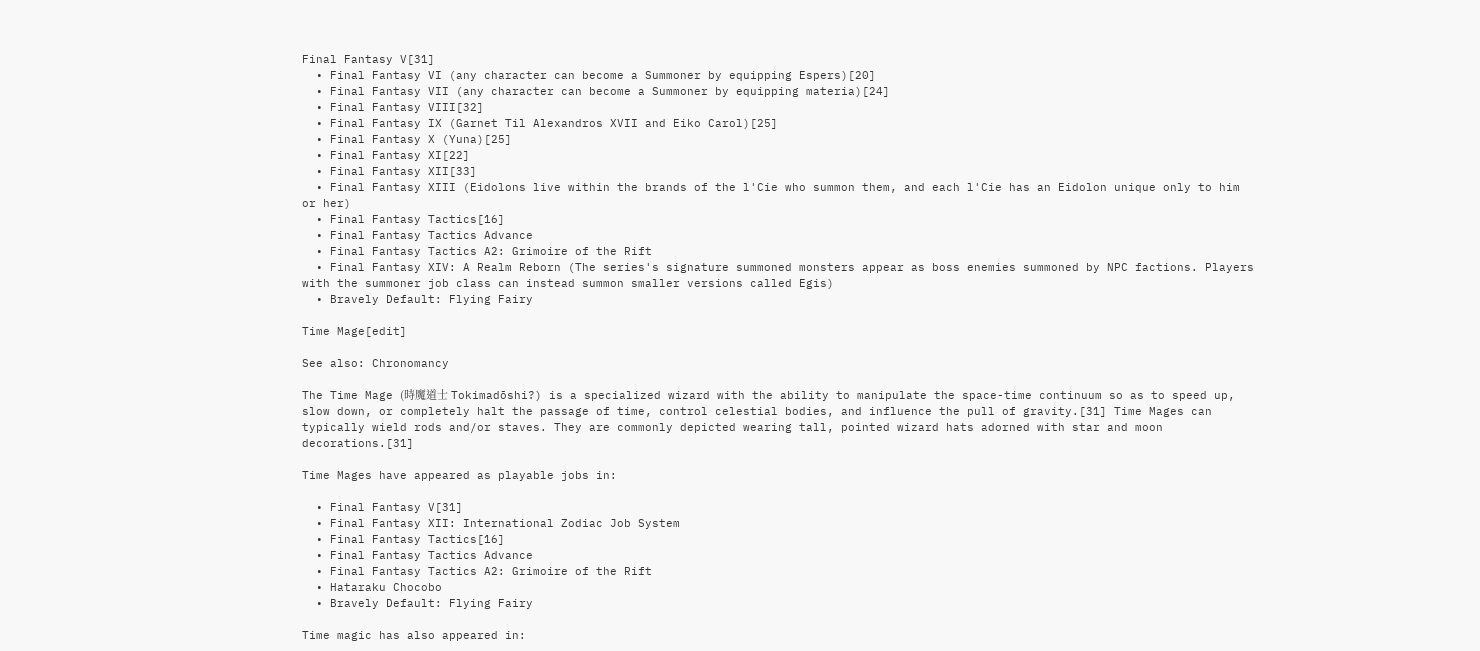Final Fantasy V[31]
  • Final Fantasy VI (any character can become a Summoner by equipping Espers)[20]
  • Final Fantasy VII (any character can become a Summoner by equipping materia)[24]
  • Final Fantasy VIII[32]
  • Final Fantasy IX (Garnet Til Alexandros XVII and Eiko Carol)[25]
  • Final Fantasy X (Yuna)[25]
  • Final Fantasy XI[22]
  • Final Fantasy XII[33]
  • Final Fantasy XIII (Eidolons live within the brands of the l'Cie who summon them, and each l'Cie has an Eidolon unique only to him or her)
  • Final Fantasy Tactics[16]
  • Final Fantasy Tactics Advance
  • Final Fantasy Tactics A2: Grimoire of the Rift
  • Final Fantasy XIV: A Realm Reborn (The series's signature summoned monsters appear as boss enemies summoned by NPC factions. Players with the summoner job class can instead summon smaller versions called Egis)
  • Bravely Default: Flying Fairy

Time Mage[edit]

See also: Chronomancy

The Time Mage (時魔道士 Tokimadōshi?) is a specialized wizard with the ability to manipulate the space-time continuum so as to speed up, slow down, or completely halt the passage of time, control celestial bodies, and influence the pull of gravity.[31] Time Mages can typically wield rods and/or staves. They are commonly depicted wearing tall, pointed wizard hats adorned with star and moon decorations.[31]

Time Mages have appeared as playable jobs in:

  • Final Fantasy V[31]
  • Final Fantasy XII: International Zodiac Job System
  • Final Fantasy Tactics[16]
  • Final Fantasy Tactics Advance
  • Final Fantasy Tactics A2: Grimoire of the Rift
  • Hataraku Chocobo
  • Bravely Default: Flying Fairy

Time magic has also appeared in: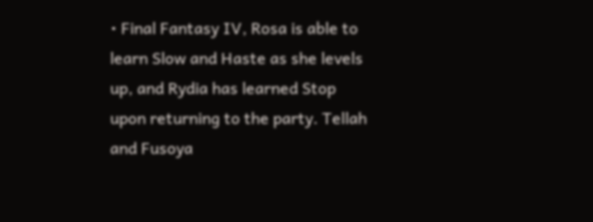• Final Fantasy IV, Rosa is able to learn Slow and Haste as she levels up, and Rydia has learned Stop upon returning to the party. Tellah and Fusoya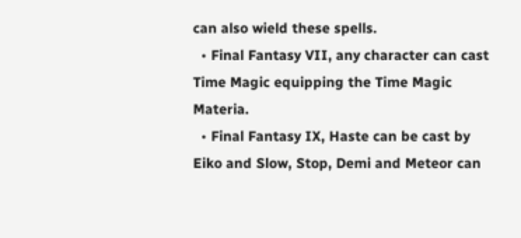can also wield these spells.
  • Final Fantasy VII, any character can cast Time Magic equipping the Time Magic Materia.
  • Final Fantasy IX, Haste can be cast by Eiko and Slow, Stop, Demi and Meteor can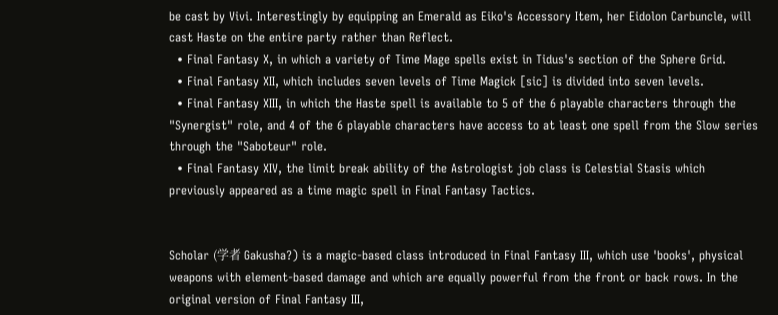be cast by Vivi. Interestingly by equipping an Emerald as Eiko's Accessory Item, her Eidolon Carbuncle, will cast Haste on the entire party rather than Reflect.
  • Final Fantasy X, in which a variety of Time Mage spells exist in Tidus's section of the Sphere Grid.
  • Final Fantasy XII, which includes seven levels of Time Magick [sic] is divided into seven levels.
  • Final Fantasy XIII, in which the Haste spell is available to 5 of the 6 playable characters through the "Synergist" role, and 4 of the 6 playable characters have access to at least one spell from the Slow series through the "Saboteur" role.
  • Final Fantasy XIV, the limit break ability of the Astrologist job class is Celestial Stasis which previously appeared as a time magic spell in Final Fantasy Tactics.


Scholar (学者 Gakusha?) is a magic-based class introduced in Final Fantasy III, which use 'books', physical weapons with element-based damage and which are equally powerful from the front or back rows. In the original version of Final Fantasy III,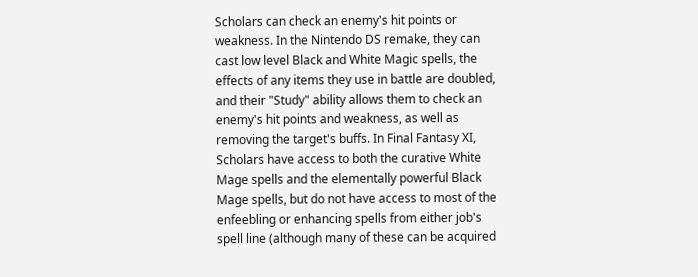Scholars can check an enemy's hit points or weakness. In the Nintendo DS remake, they can cast low level Black and White Magic spells, the effects of any items they use in battle are doubled, and their "Study" ability allows them to check an enemy's hit points and weakness, as well as removing the target's buffs. In Final Fantasy XI, Scholars have access to both the curative White Mage spells and the elementally powerful Black Mage spells, but do not have access to most of the enfeebling or enhancing spells from either job's spell line (although many of these can be acquired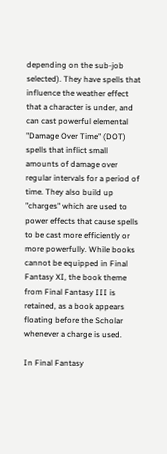depending on the sub-job selected). They have spells that influence the weather effect that a character is under, and can cast powerful elemental "Damage Over Time" (DOT) spells that inflict small amounts of damage over regular intervals for a period of time. They also build up "charges" which are used to power effects that cause spells to be cast more efficiently or more powerfully. While books cannot be equipped in Final Fantasy XI, the book theme from Final Fantasy III is retained, as a book appears floating before the Scholar whenever a charge is used.

In Final Fantasy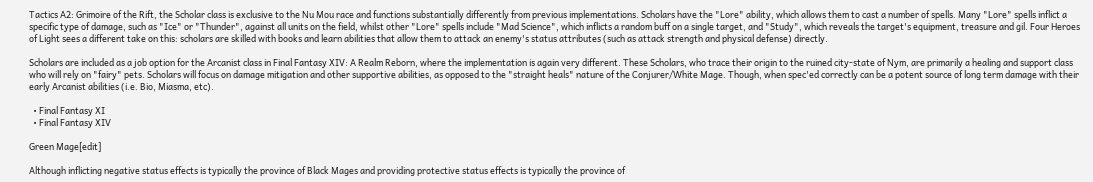Tactics A2: Grimoire of the Rift, the Scholar class is exclusive to the Nu Mou race and functions substantially differently from previous implementations. Scholars have the "Lore" ability, which allows them to cast a number of spells. Many "Lore" spells inflict a specific type of damage, such as "Ice" or "Thunder", against all units on the field, whilst other "Lore" spells include "Mad Science", which inflicts a random buff on a single target, and "Study", which reveals the target's equipment, treasure and gil. Four Heroes of Light sees a different take on this: scholars are skilled with books and learn abilities that allow them to attack an enemy's status attributes (such as attack strength and physical defense) directly.

Scholars are included as a job option for the Arcanist class in Final Fantasy XIV: A Realm Reborn, where the implementation is again very different. These Scholars, who trace their origin to the ruined city-state of Nym, are primarily a healing and support class who will rely on "fairy" pets. Scholars will focus on damage mitigation and other supportive abilities, as opposed to the "straight heals" nature of the Conjurer/White Mage. Though, when spec'ed correctly can be a potent source of long term damage with their early Arcanist abilities (i.e. Bio, Miasma, etc).

  • Final Fantasy XI
  • Final Fantasy XIV

Green Mage[edit]

Although inflicting negative status effects is typically the province of Black Mages and providing protective status effects is typically the province of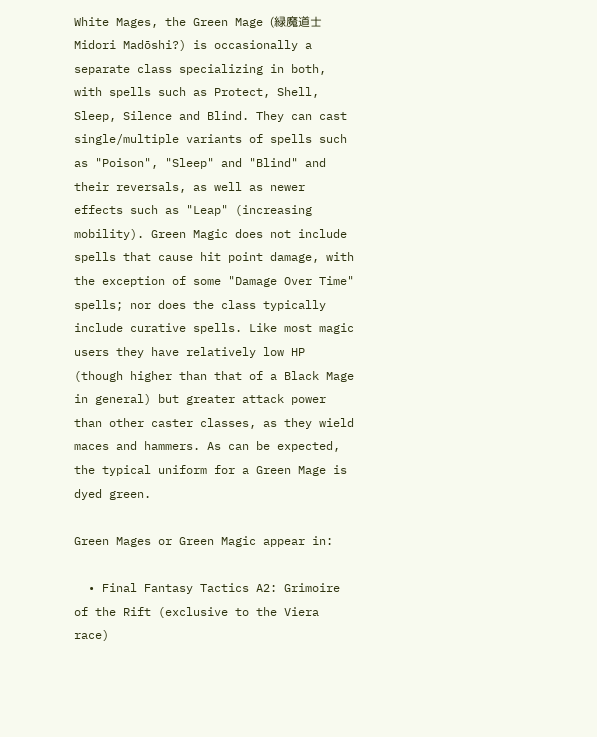White Mages, the Green Mage (緑魔道士 Midori Madōshi?) is occasionally a separate class specializing in both, with spells such as Protect, Shell, Sleep, Silence and Blind. They can cast single/multiple variants of spells such as "Poison", "Sleep" and "Blind" and their reversals, as well as newer effects such as "Leap" (increasing mobility). Green Magic does not include spells that cause hit point damage, with the exception of some "Damage Over Time" spells; nor does the class typically include curative spells. Like most magic users they have relatively low HP (though higher than that of a Black Mage in general) but greater attack power than other caster classes, as they wield maces and hammers. As can be expected, the typical uniform for a Green Mage is dyed green.

Green Mages or Green Magic appear in:

  • Final Fantasy Tactics A2: Grimoire of the Rift (exclusive to the Viera race)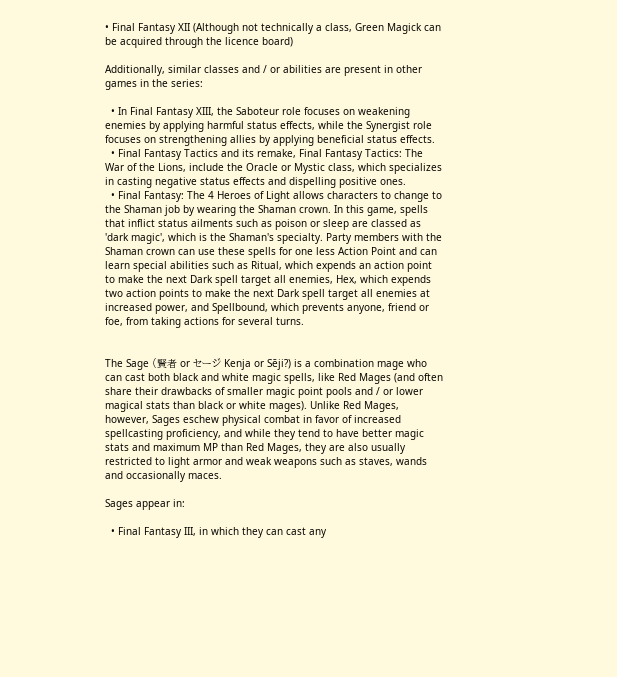• Final Fantasy XII (Although not technically a class, Green Magick can be acquired through the licence board)

Additionally, similar classes and / or abilities are present in other games in the series:

  • In Final Fantasy XIII, the Saboteur role focuses on weakening enemies by applying harmful status effects, while the Synergist role focuses on strengthening allies by applying beneficial status effects.
  • Final Fantasy Tactics and its remake, Final Fantasy Tactics: The War of the Lions, include the Oracle or Mystic class, which specializes in casting negative status effects and dispelling positive ones.
  • Final Fantasy: The 4 Heroes of Light allows characters to change to the Shaman job by wearing the Shaman crown. In this game, spells that inflict status ailments such as poison or sleep are classed as 'dark magic', which is the Shaman's specialty. Party members with the Shaman crown can use these spells for one less Action Point and can learn special abilities such as Ritual, which expends an action point to make the next Dark spell target all enemies, Hex, which expends two action points to make the next Dark spell target all enemies at increased power, and Spellbound, which prevents anyone, friend or foe, from taking actions for several turns.


The Sage (賢者 or セージ Kenja or Sēji?) is a combination mage who can cast both black and white magic spells, like Red Mages (and often share their drawbacks of smaller magic point pools and / or lower magical stats than black or white mages). Unlike Red Mages, however, Sages eschew physical combat in favor of increased spellcasting proficiency, and while they tend to have better magic stats and maximum MP than Red Mages, they are also usually restricted to light armor and weak weapons such as staves, wands and occasionally maces.

Sages appear in:

  • Final Fantasy III, in which they can cast any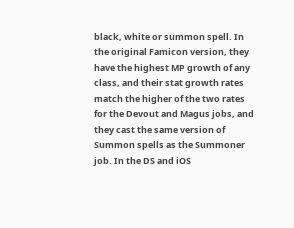black, white or summon spell. In the original Famicon version, they have the highest MP growth of any class, and their stat growth rates match the higher of the two rates for the Devout and Magus jobs, and they cast the same version of Summon spells as the Summoner job. In the DS and iOS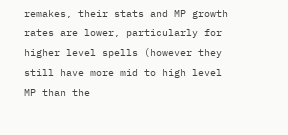remakes, their stats and MP growth rates are lower, particularly for higher level spells (however they still have more mid to high level MP than the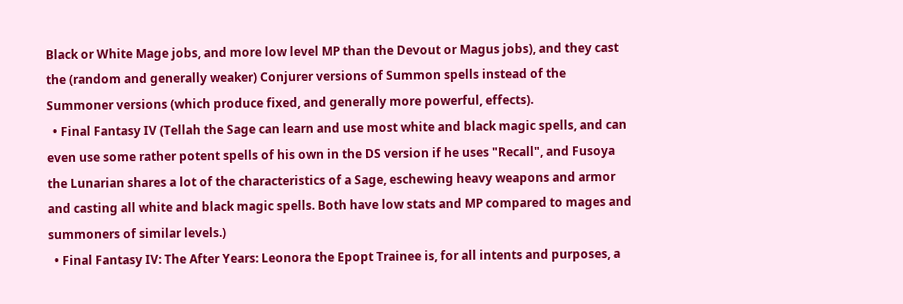Black or White Mage jobs, and more low level MP than the Devout or Magus jobs), and they cast the (random and generally weaker) Conjurer versions of Summon spells instead of the Summoner versions (which produce fixed, and generally more powerful, effects).
  • Final Fantasy IV (Tellah the Sage can learn and use most white and black magic spells, and can even use some rather potent spells of his own in the DS version if he uses "Recall", and Fusoya the Lunarian shares a lot of the characteristics of a Sage, eschewing heavy weapons and armor and casting all white and black magic spells. Both have low stats and MP compared to mages and summoners of similar levels.)
  • Final Fantasy IV: The After Years: Leonora the Epopt Trainee is, for all intents and purposes, a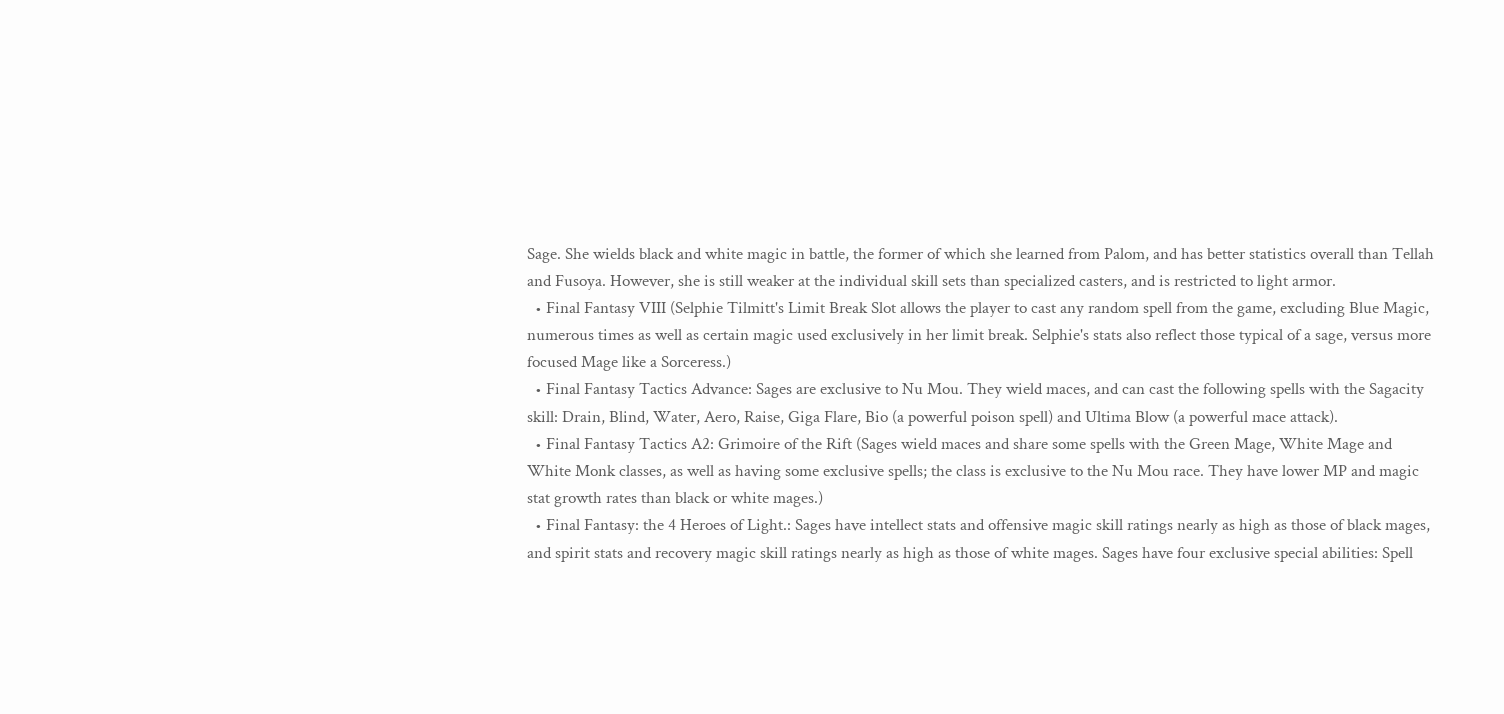Sage. She wields black and white magic in battle, the former of which she learned from Palom, and has better statistics overall than Tellah and Fusoya. However, she is still weaker at the individual skill sets than specialized casters, and is restricted to light armor.
  • Final Fantasy VIII (Selphie Tilmitt's Limit Break Slot allows the player to cast any random spell from the game, excluding Blue Magic, numerous times as well as certain magic used exclusively in her limit break. Selphie's stats also reflect those typical of a sage, versus more focused Mage like a Sorceress.)
  • Final Fantasy Tactics Advance: Sages are exclusive to Nu Mou. They wield maces, and can cast the following spells with the Sagacity skill: Drain, Blind, Water, Aero, Raise, Giga Flare, Bio (a powerful poison spell) and Ultima Blow (a powerful mace attack).
  • Final Fantasy Tactics A2: Grimoire of the Rift (Sages wield maces and share some spells with the Green Mage, White Mage and White Monk classes, as well as having some exclusive spells; the class is exclusive to the Nu Mou race. They have lower MP and magic stat growth rates than black or white mages.)
  • Final Fantasy: the 4 Heroes of Light.: Sages have intellect stats and offensive magic skill ratings nearly as high as those of black mages, and spirit stats and recovery magic skill ratings nearly as high as those of white mages. Sages have four exclusive special abilities: Spell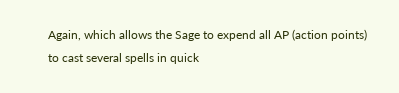Again, which allows the Sage to expend all AP (action points) to cast several spells in quick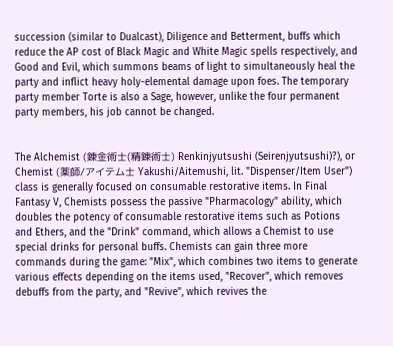succession (similar to Dualcast), Diligence and Betterment, buffs which reduce the AP cost of Black Magic and White Magic spells respectively, and Good and Evil, which summons beams of light to simultaneously heal the party and inflict heavy holy-elemental damage upon foes. The temporary party member Torte is also a Sage, however, unlike the four permanent party members, his job cannot be changed.


The Alchemist (錬金術士(精錬術士) Renkinjyutsushi (Seirenjyutsushi)?), or Chemist (薬師/アイテム士 Yakushi/Aitemushi, lit. "Dispenser/Item User") class is generally focused on consumable restorative items. In Final Fantasy V, Chemists possess the passive "Pharmacology" ability, which doubles the potency of consumable restorative items such as Potions and Ethers, and the "Drink" command, which allows a Chemist to use special drinks for personal buffs. Chemists can gain three more commands during the game: "Mix", which combines two items to generate various effects depending on the items used, "Recover", which removes debuffs from the party, and "Revive", which revives the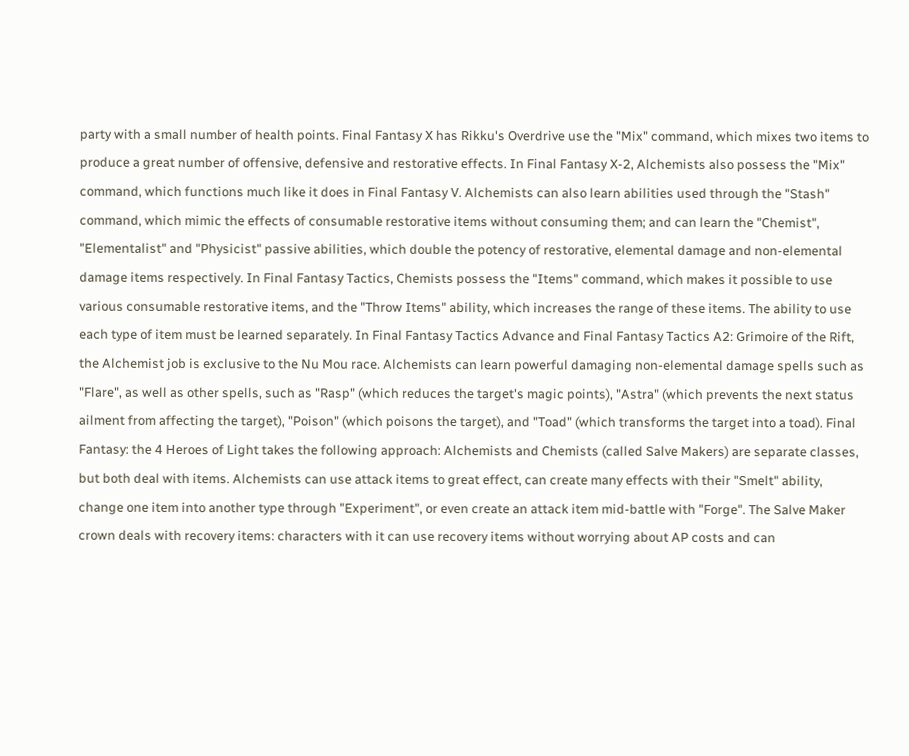party with a small number of health points. Final Fantasy X has Rikku's Overdrive use the "Mix" command, which mixes two items to produce a great number of offensive, defensive and restorative effects. In Final Fantasy X-2, Alchemists also possess the "Mix" command, which functions much like it does in Final Fantasy V. Alchemists can also learn abilities used through the "Stash" command, which mimic the effects of consumable restorative items without consuming them; and can learn the "Chemist", "Elementalist" and "Physicist" passive abilities, which double the potency of restorative, elemental damage and non-elemental damage items respectively. In Final Fantasy Tactics, Chemists possess the "Items" command, which makes it possible to use various consumable restorative items, and the "Throw Items" ability, which increases the range of these items. The ability to use each type of item must be learned separately. In Final Fantasy Tactics Advance and Final Fantasy Tactics A2: Grimoire of the Rift, the Alchemist job is exclusive to the Nu Mou race. Alchemists can learn powerful damaging non-elemental damage spells such as "Flare", as well as other spells, such as "Rasp" (which reduces the target's magic points), "Astra" (which prevents the next status ailment from affecting the target), "Poison" (which poisons the target), and "Toad" (which transforms the target into a toad). Final Fantasy: the 4 Heroes of Light takes the following approach: Alchemists and Chemists (called Salve Makers) are separate classes, but both deal with items. Alchemists can use attack items to great effect, can create many effects with their "Smelt" ability, change one item into another type through "Experiment", or even create an attack item mid-battle with "Forge". The Salve Maker crown deals with recovery items: characters with it can use recovery items without worrying about AP costs and can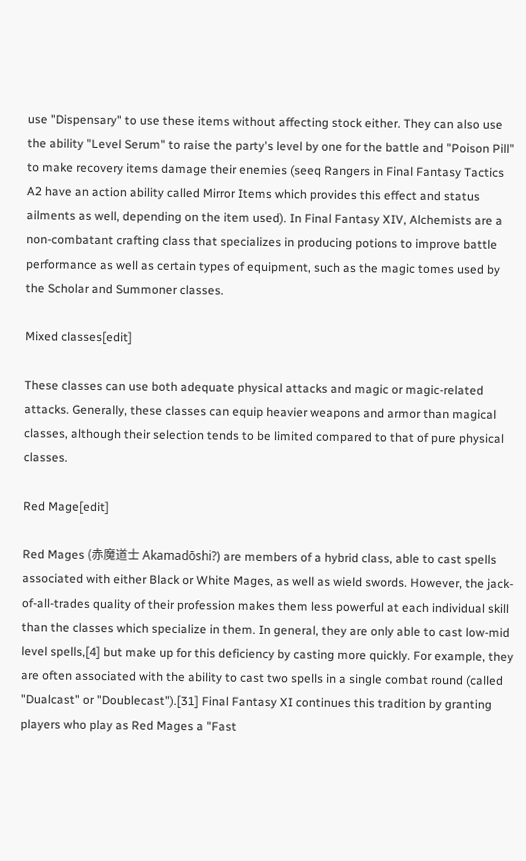use "Dispensary" to use these items without affecting stock either. They can also use the ability "Level Serum" to raise the party's level by one for the battle and "Poison Pill" to make recovery items damage their enemies (seeq Rangers in Final Fantasy Tactics A2 have an action ability called Mirror Items which provides this effect and status ailments as well, depending on the item used). In Final Fantasy XIV, Alchemists are a non-combatant crafting class that specializes in producing potions to improve battle performance as well as certain types of equipment, such as the magic tomes used by the Scholar and Summoner classes.

Mixed classes[edit]

These classes can use both adequate physical attacks and magic or magic-related attacks. Generally, these classes can equip heavier weapons and armor than magical classes, although their selection tends to be limited compared to that of pure physical classes.

Red Mage[edit]

Red Mages (赤魔道士 Akamadōshi?) are members of a hybrid class, able to cast spells associated with either Black or White Mages, as well as wield swords. However, the jack-of-all-trades quality of their profession makes them less powerful at each individual skill than the classes which specialize in them. In general, they are only able to cast low-mid level spells,[4] but make up for this deficiency by casting more quickly. For example, they are often associated with the ability to cast two spells in a single combat round (called "Dualcast" or "Doublecast").[31] Final Fantasy XI continues this tradition by granting players who play as Red Mages a "Fast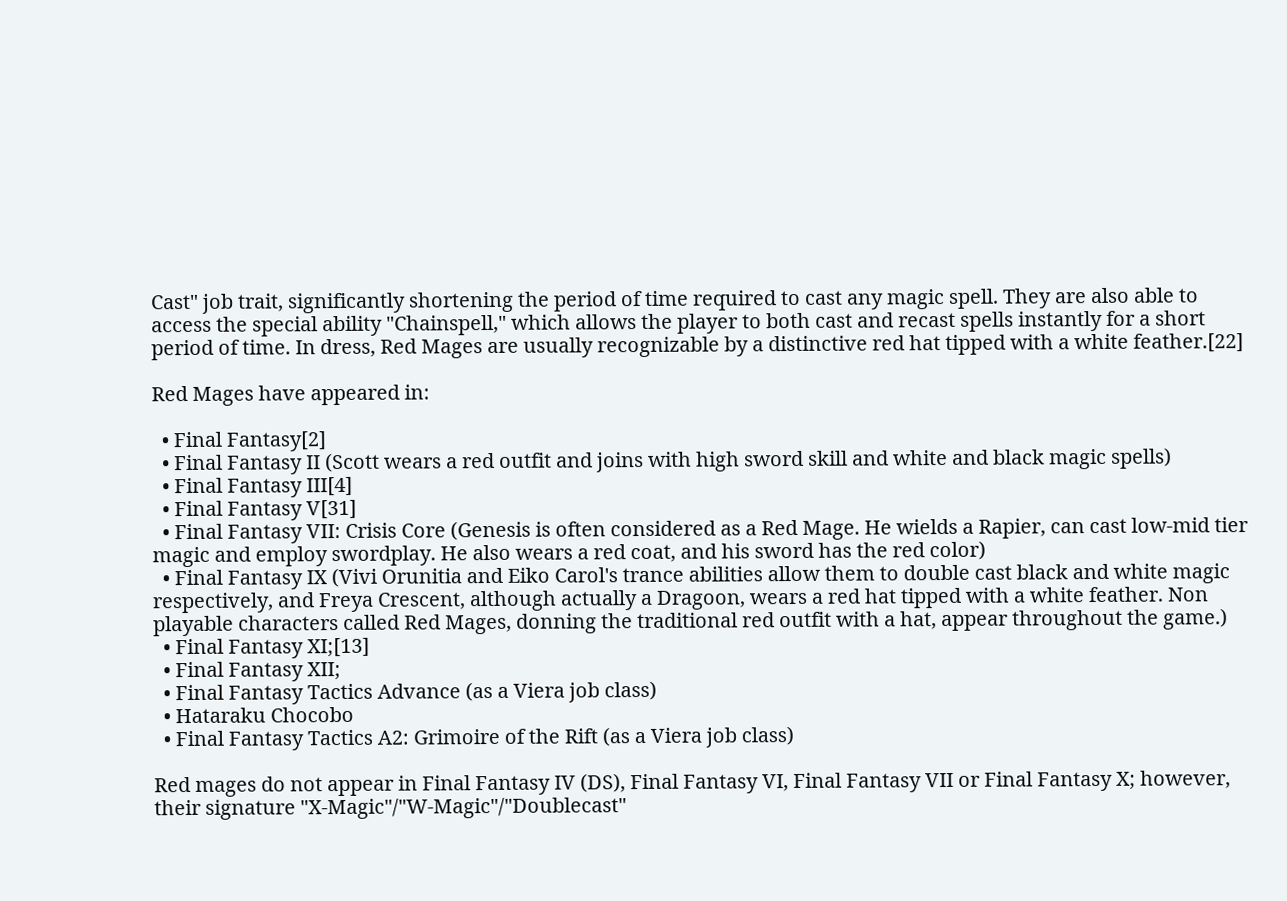Cast" job trait, significantly shortening the period of time required to cast any magic spell. They are also able to access the special ability "Chainspell," which allows the player to both cast and recast spells instantly for a short period of time. In dress, Red Mages are usually recognizable by a distinctive red hat tipped with a white feather.[22]

Red Mages have appeared in:

  • Final Fantasy[2]
  • Final Fantasy II (Scott wears a red outfit and joins with high sword skill and white and black magic spells)
  • Final Fantasy III[4]
  • Final Fantasy V[31]
  • Final Fantasy VII: Crisis Core (Genesis is often considered as a Red Mage. He wields a Rapier, can cast low-mid tier magic and employ swordplay. He also wears a red coat, and his sword has the red color)
  • Final Fantasy IX (Vivi Orunitia and Eiko Carol's trance abilities allow them to double cast black and white magic respectively, and Freya Crescent, although actually a Dragoon, wears a red hat tipped with a white feather. Non playable characters called Red Mages, donning the traditional red outfit with a hat, appear throughout the game.)
  • Final Fantasy XI;[13]
  • Final Fantasy XII;
  • Final Fantasy Tactics Advance (as a Viera job class)
  • Hataraku Chocobo
  • Final Fantasy Tactics A2: Grimoire of the Rift (as a Viera job class)

Red mages do not appear in Final Fantasy IV (DS), Final Fantasy VI, Final Fantasy VII or Final Fantasy X; however, their signature "X-Magic"/"W-Magic"/"Doublecast"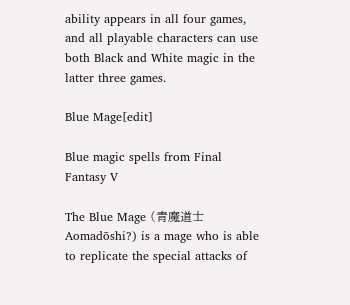ability appears in all four games, and all playable characters can use both Black and White magic in the latter three games.

Blue Mage[edit]

Blue magic spells from Final Fantasy V

The Blue Mage (青魔道士 Aomadōshi?) is a mage who is able to replicate the special attacks of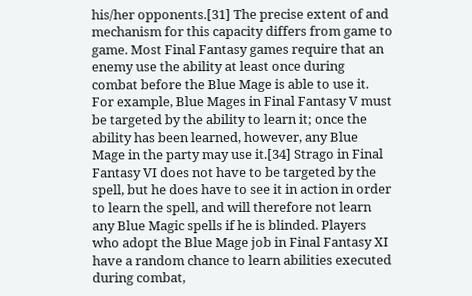his/her opponents.[31] The precise extent of and mechanism for this capacity differs from game to game. Most Final Fantasy games require that an enemy use the ability at least once during combat before the Blue Mage is able to use it. For example, Blue Mages in Final Fantasy V must be targeted by the ability to learn it; once the ability has been learned, however, any Blue Mage in the party may use it.[34] Strago in Final Fantasy VI does not have to be targeted by the spell, but he does have to see it in action in order to learn the spell, and will therefore not learn any Blue Magic spells if he is blinded. Players who adopt the Blue Mage job in Final Fantasy XI have a random chance to learn abilities executed during combat,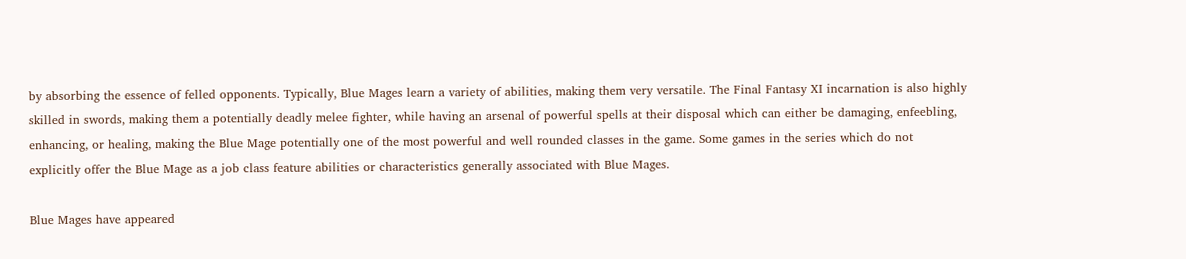by absorbing the essence of felled opponents. Typically, Blue Mages learn a variety of abilities, making them very versatile. The Final Fantasy XI incarnation is also highly skilled in swords, making them a potentially deadly melee fighter, while having an arsenal of powerful spells at their disposal which can either be damaging, enfeebling, enhancing, or healing, making the Blue Mage potentially one of the most powerful and well rounded classes in the game. Some games in the series which do not explicitly offer the Blue Mage as a job class feature abilities or characteristics generally associated with Blue Mages.

Blue Mages have appeared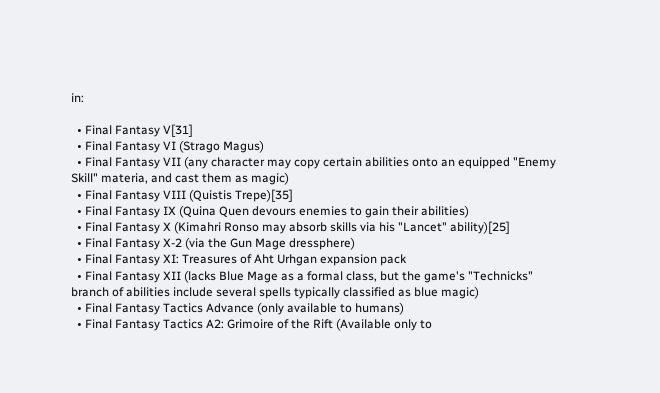in:

  • Final Fantasy V[31]
  • Final Fantasy VI (Strago Magus)
  • Final Fantasy VII (any character may copy certain abilities onto an equipped "Enemy Skill" materia, and cast them as magic)
  • Final Fantasy VIII (Quistis Trepe)[35]
  • Final Fantasy IX (Quina Quen devours enemies to gain their abilities)
  • Final Fantasy X (Kimahri Ronso may absorb skills via his "Lancet" ability)[25]
  • Final Fantasy X-2 (via the Gun Mage dressphere)
  • Final Fantasy XI: Treasures of Aht Urhgan expansion pack
  • Final Fantasy XII (lacks Blue Mage as a formal class, but the game's "Technicks" branch of abilities include several spells typically classified as blue magic)
  • Final Fantasy Tactics Advance (only available to humans)
  • Final Fantasy Tactics A2: Grimoire of the Rift (Available only to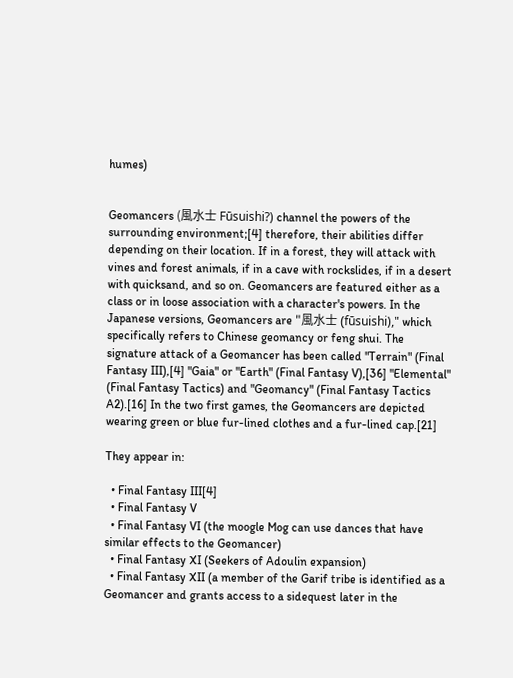humes)


Geomancers (風水士 Fūsuishi?) channel the powers of the surrounding environment;[4] therefore, their abilities differ depending on their location. If in a forest, they will attack with vines and forest animals, if in a cave with rockslides, if in a desert with quicksand, and so on. Geomancers are featured either as a class or in loose association with a character's powers. In the Japanese versions, Geomancers are "風水士 (fūsuishi)," which specifically refers to Chinese geomancy or feng shui. The signature attack of a Geomancer has been called "Terrain" (Final Fantasy III),[4] "Gaia" or "Earth" (Final Fantasy V),[36] "Elemental" (Final Fantasy Tactics) and "Geomancy" (Final Fantasy Tactics A2).[16] In the two first games, the Geomancers are depicted wearing green or blue fur-lined clothes and a fur-lined cap.[21]

They appear in:

  • Final Fantasy III[4]
  • Final Fantasy V
  • Final Fantasy VI (the moogle Mog can use dances that have similar effects to the Geomancer)
  • Final Fantasy XI (Seekers of Adoulin expansion)
  • Final Fantasy XII (a member of the Garif tribe is identified as a Geomancer and grants access to a sidequest later in the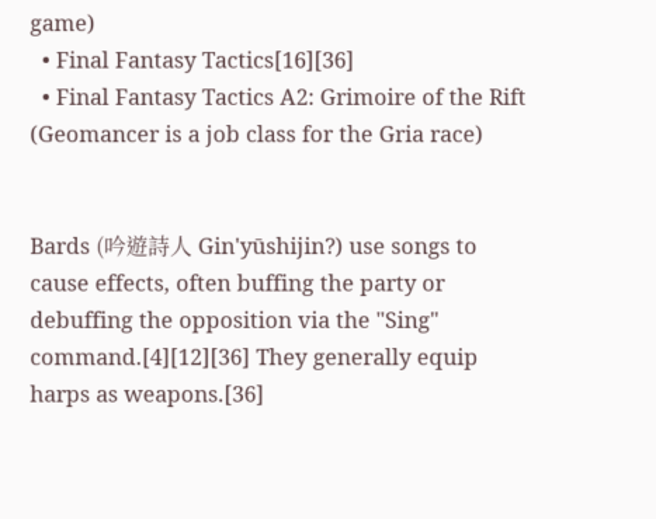game)
  • Final Fantasy Tactics[16][36]
  • Final Fantasy Tactics A2: Grimoire of the Rift (Geomancer is a job class for the Gria race)


Bards (吟遊詩人 Gin'yūshijin?) use songs to cause effects, often buffing the party or debuffing the opposition via the "Sing" command.[4][12][36] They generally equip harps as weapons.[36]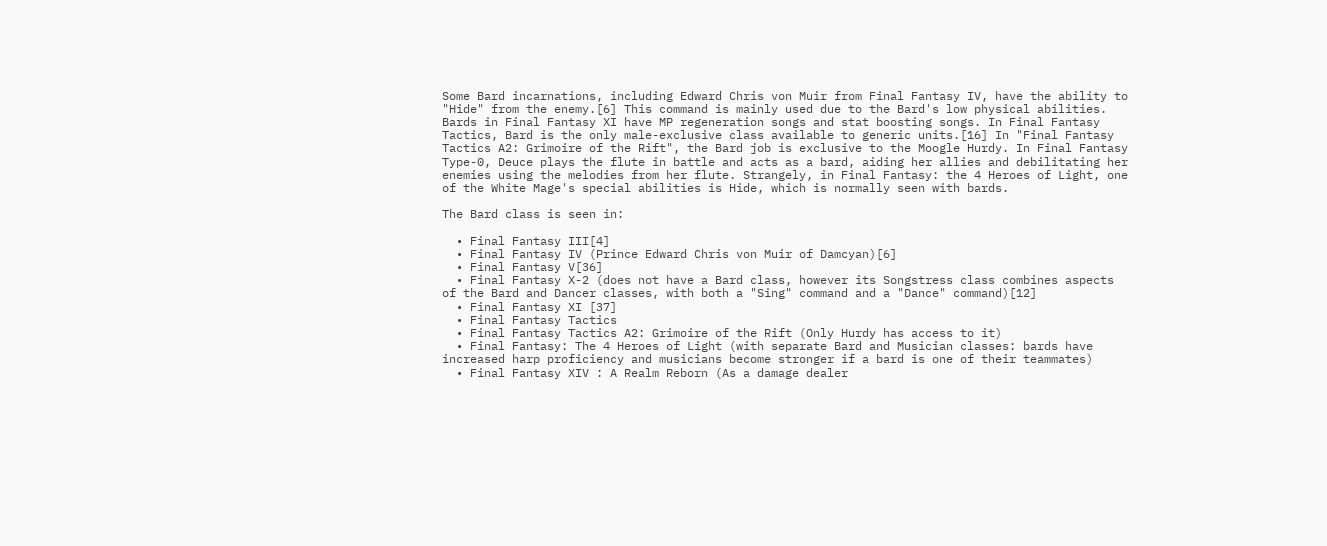Some Bard incarnations, including Edward Chris von Muir from Final Fantasy IV, have the ability to "Hide" from the enemy.[6] This command is mainly used due to the Bard's low physical abilities. Bards in Final Fantasy XI have MP regeneration songs and stat boosting songs. In Final Fantasy Tactics, Bard is the only male-exclusive class available to generic units.[16] In "Final Fantasy Tactics A2: Grimoire of the Rift", the Bard job is exclusive to the Moogle Hurdy. In Final Fantasy Type-0, Deuce plays the flute in battle and acts as a bard, aiding her allies and debilitating her enemies using the melodies from her flute. Strangely, in Final Fantasy: the 4 Heroes of Light, one of the White Mage's special abilities is Hide, which is normally seen with bards.

The Bard class is seen in:

  • Final Fantasy III[4]
  • Final Fantasy IV (Prince Edward Chris von Muir of Damcyan)[6]
  • Final Fantasy V[36]
  • Final Fantasy X-2 (does not have a Bard class, however its Songstress class combines aspects of the Bard and Dancer classes, with both a "Sing" command and a "Dance" command)[12]
  • Final Fantasy XI [37]
  • Final Fantasy Tactics
  • Final Fantasy Tactics A2: Grimoire of the Rift (Only Hurdy has access to it)
  • Final Fantasy: The 4 Heroes of Light (with separate Bard and Musician classes: bards have increased harp proficiency and musicians become stronger if a bard is one of their teammates)
  • Final Fantasy XIV : A Realm Reborn (As a damage dealer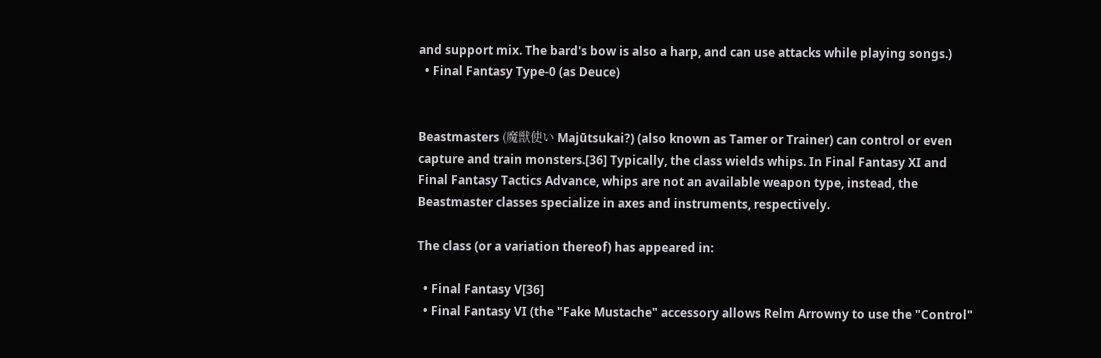and support mix. The bard's bow is also a harp, and can use attacks while playing songs.)
  • Final Fantasy Type-0 (as Deuce)


Beastmasters (魔獣使い Majūtsukai?) (also known as Tamer or Trainer) can control or even capture and train monsters.[36] Typically, the class wields whips. In Final Fantasy XI and Final Fantasy Tactics Advance, whips are not an available weapon type, instead, the Beastmaster classes specialize in axes and instruments, respectively.

The class (or a variation thereof) has appeared in:

  • Final Fantasy V[36]
  • Final Fantasy VI (the "Fake Mustache" accessory allows Relm Arrowny to use the "Control"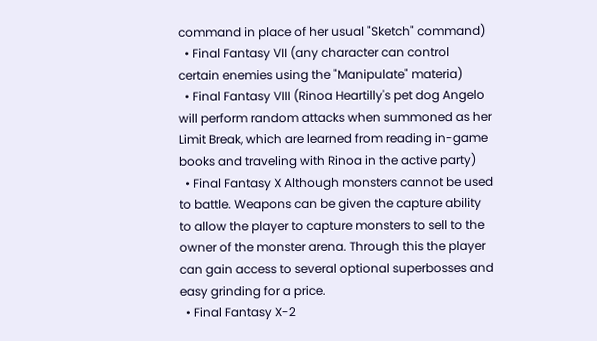command in place of her usual "Sketch" command)
  • Final Fantasy VII (any character can control certain enemies using the "Manipulate" materia)
  • Final Fantasy VIII (Rinoa Heartilly's pet dog Angelo will perform random attacks when summoned as her Limit Break, which are learned from reading in-game books and traveling with Rinoa in the active party)
  • Final Fantasy X Although monsters cannot be used to battle. Weapons can be given the capture ability to allow the player to capture monsters to sell to the owner of the monster arena. Through this the player can gain access to several optional superbosses and easy grinding for a price.
  • Final Fantasy X-2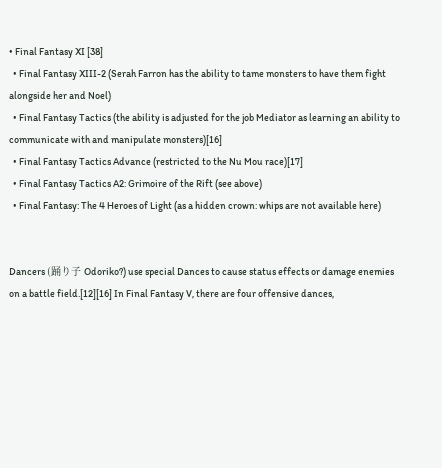• Final Fantasy XI [38]
  • Final Fantasy XIII-2 (Serah Farron has the ability to tame monsters to have them fight alongside her and Noel)
  • Final Fantasy Tactics (the ability is adjusted for the job Mediator as learning an ability to communicate with and manipulate monsters)[16]
  • Final Fantasy Tactics Advance (restricted to the Nu Mou race)[17]
  • Final Fantasy Tactics A2: Grimoire of the Rift (see above)
  • Final Fantasy: The 4 Heroes of Light (as a hidden crown: whips are not available here)


Dancers (踊り子 Odoriko?) use special Dances to cause status effects or damage enemies on a battle field.[12][16] In Final Fantasy V, there are four offensive dances,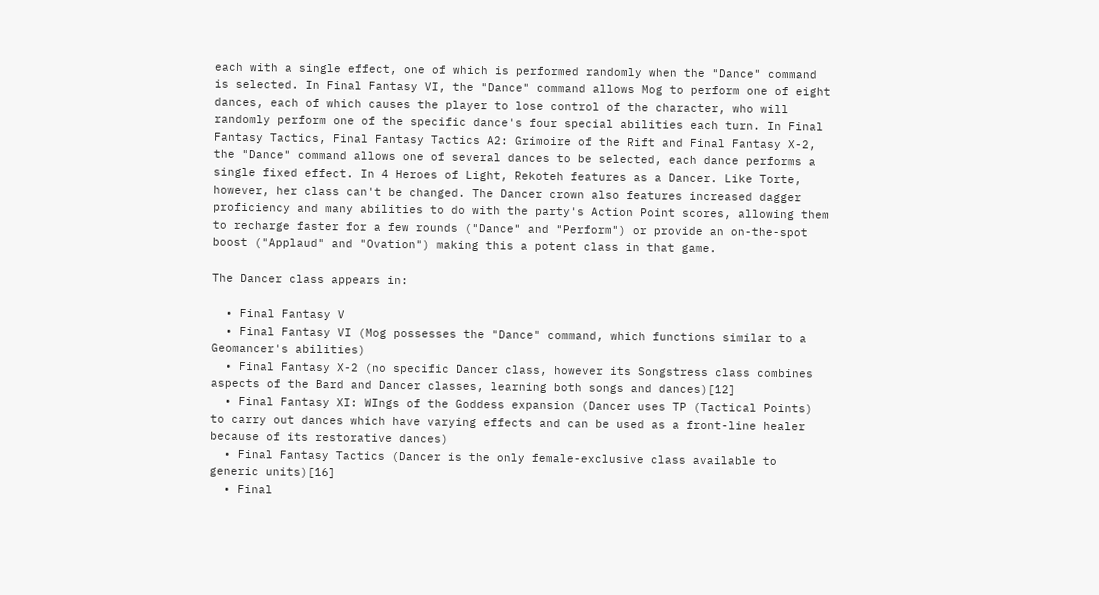each with a single effect, one of which is performed randomly when the "Dance" command is selected. In Final Fantasy VI, the "Dance" command allows Mog to perform one of eight dances, each of which causes the player to lose control of the character, who will randomly perform one of the specific dance's four special abilities each turn. In Final Fantasy Tactics, Final Fantasy Tactics A2: Grimoire of the Rift and Final Fantasy X-2, the "Dance" command allows one of several dances to be selected, each dance performs a single fixed effect. In 4 Heroes of Light, Rekoteh features as a Dancer. Like Torte, however, her class can't be changed. The Dancer crown also features increased dagger proficiency and many abilities to do with the party's Action Point scores, allowing them to recharge faster for a few rounds ("Dance" and "Perform") or provide an on-the-spot boost ("Applaud" and "Ovation") making this a potent class in that game.

The Dancer class appears in:

  • Final Fantasy V
  • Final Fantasy VI (Mog possesses the "Dance" command, which functions similar to a Geomancer's abilities)
  • Final Fantasy X-2 (no specific Dancer class, however its Songstress class combines aspects of the Bard and Dancer classes, learning both songs and dances)[12]
  • Final Fantasy XI: WIngs of the Goddess expansion (Dancer uses TP (Tactical Points) to carry out dances which have varying effects and can be used as a front-line healer because of its restorative dances)
  • Final Fantasy Tactics (Dancer is the only female-exclusive class available to generic units)[16]
  • Final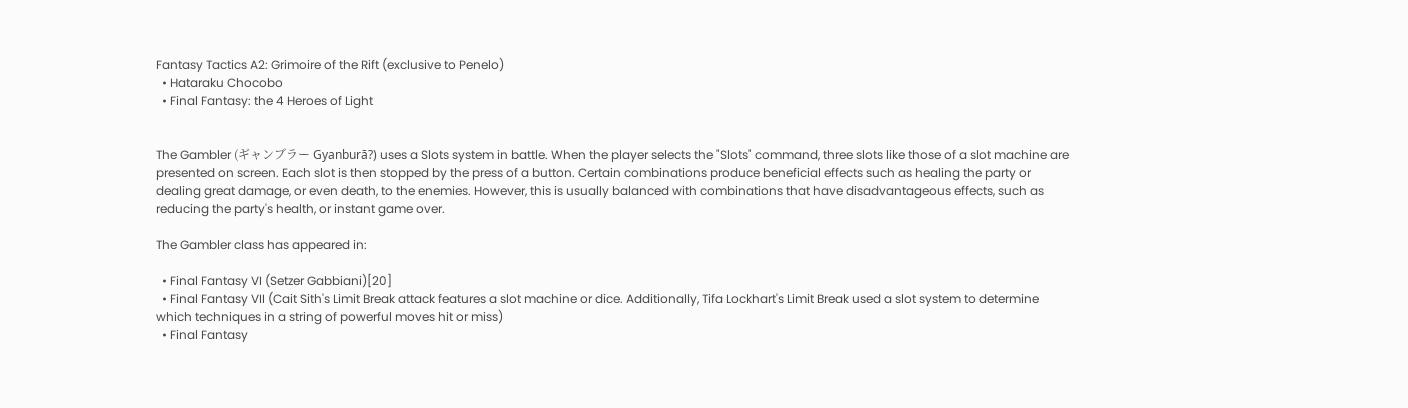Fantasy Tactics A2: Grimoire of the Rift (exclusive to Penelo)
  • Hataraku Chocobo
  • Final Fantasy: the 4 Heroes of Light


The Gambler (ギャンブラー Gyanburā?) uses a Slots system in battle. When the player selects the "Slots" command, three slots like those of a slot machine are presented on screen. Each slot is then stopped by the press of a button. Certain combinations produce beneficial effects such as healing the party or dealing great damage, or even death, to the enemies. However, this is usually balanced with combinations that have disadvantageous effects, such as reducing the party's health, or instant game over.

The Gambler class has appeared in:

  • Final Fantasy VI (Setzer Gabbiani)[20]
  • Final Fantasy VII (Cait Sith's Limit Break attack features a slot machine or dice. Additionally, Tifa Lockhart's Limit Break used a slot system to determine which techniques in a string of powerful moves hit or miss)
  • Final Fantasy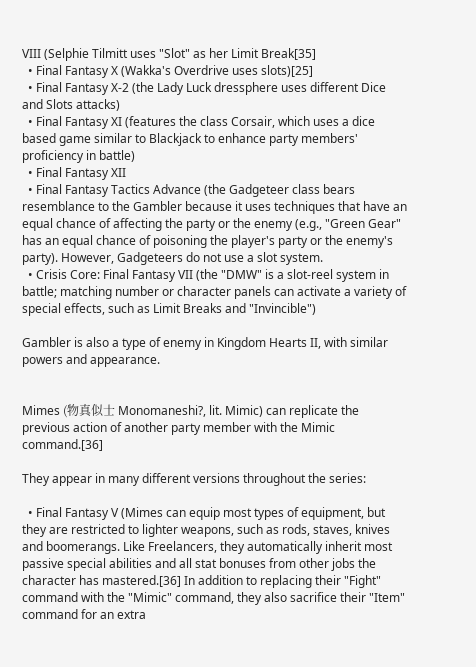VIII (Selphie Tilmitt uses "Slot" as her Limit Break[35]
  • Final Fantasy X (Wakka's Overdrive uses slots)[25]
  • Final Fantasy X-2 (the Lady Luck dressphere uses different Dice and Slots attacks)
  • Final Fantasy XI (features the class Corsair, which uses a dice based game similar to Blackjack to enhance party members' proficiency in battle)
  • Final Fantasy XII
  • Final Fantasy Tactics Advance (the Gadgeteer class bears resemblance to the Gambler because it uses techniques that have an equal chance of affecting the party or the enemy (e.g., "Green Gear" has an equal chance of poisoning the player's party or the enemy's party). However, Gadgeteers do not use a slot system.
  • Crisis Core: Final Fantasy VII (the "DMW" is a slot-reel system in battle; matching number or character panels can activate a variety of special effects, such as Limit Breaks and "Invincible")

Gambler is also a type of enemy in Kingdom Hearts II, with similar powers and appearance.


Mimes (物真似士 Monomaneshi?, lit. Mimic) can replicate the previous action of another party member with the Mimic command.[36]

They appear in many different versions throughout the series:

  • Final Fantasy V (Mimes can equip most types of equipment, but they are restricted to lighter weapons, such as rods, staves, knives and boomerangs. Like Freelancers, they automatically inherit most passive special abilities and all stat bonuses from other jobs the character has mastered.[36] In addition to replacing their "Fight" command with the "Mimic" command, they also sacrifice their "Item" command for an extra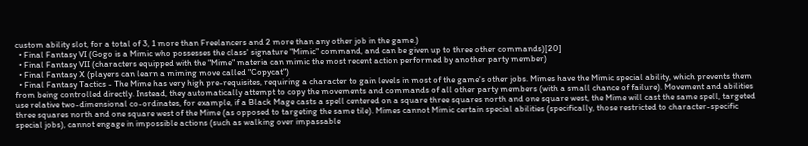custom ability slot, for a total of 3, 1 more than Freelancers and 2 more than any other job in the game.)
  • Final Fantasy VI (Gogo is a Mimic who possesses the class' signature "Mimic" command, and can be given up to three other commands)[20]
  • Final Fantasy VII (characters equipped with the "Mime" materia can mimic the most recent action performed by another party member)
  • Final Fantasy X (players can learn a miming move called "Copycat")
  • Final Fantasy Tactics - The Mime has very high pre-requisites, requiring a character to gain levels in most of the game's other jobs. Mimes have the Mimic special ability, which prevents them from being controlled directly. Instead, they automatically attempt to copy the movements and commands of all other party members (with a small chance of failure). Movement and abilities use relative two-dimensional co-ordinates, for example, if a Black Mage casts a spell centered on a square three squares north and one square west, the Mime will cast the same spell, targeted three squares north and one square west of the Mime (as opposed to targeting the same tile). Mimes cannot Mimic certain special abilities (specifically, those restricted to character-specific special jobs), cannot engage in impossible actions (such as walking over impassable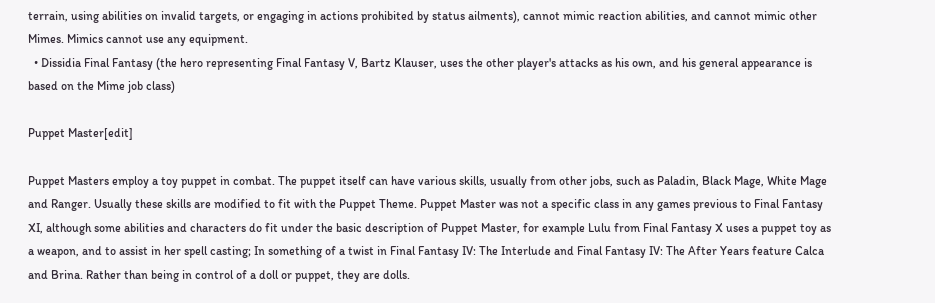terrain, using abilities on invalid targets, or engaging in actions prohibited by status ailments), cannot mimic reaction abilities, and cannot mimic other Mimes. Mimics cannot use any equipment.
  • Dissidia Final Fantasy (the hero representing Final Fantasy V, Bartz Klauser, uses the other player's attacks as his own, and his general appearance is based on the Mime job class)

Puppet Master[edit]

Puppet Masters employ a toy puppet in combat. The puppet itself can have various skills, usually from other jobs, such as Paladin, Black Mage, White Mage and Ranger. Usually these skills are modified to fit with the Puppet Theme. Puppet Master was not a specific class in any games previous to Final Fantasy XI, although some abilities and characters do fit under the basic description of Puppet Master, for example Lulu from Final Fantasy X uses a puppet toy as a weapon, and to assist in her spell casting; In something of a twist in Final Fantasy IV: The Interlude and Final Fantasy IV: The After Years feature Calca and Brina. Rather than being in control of a doll or puppet, they are dolls.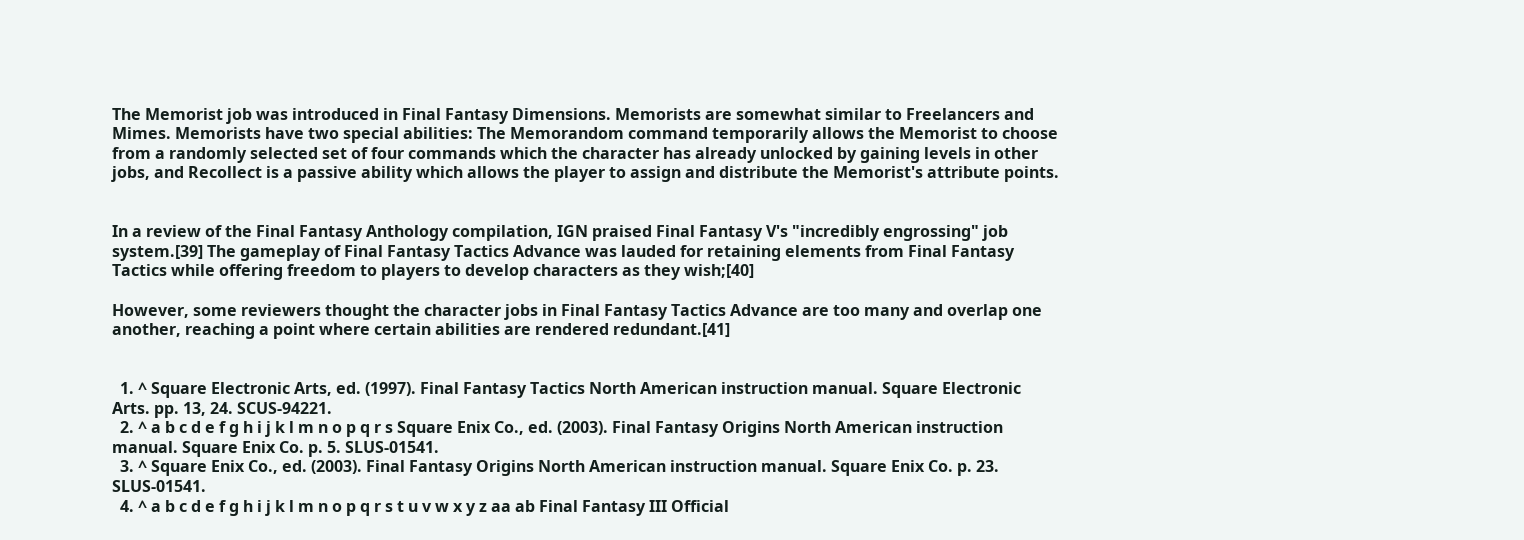The Memorist job was introduced in Final Fantasy Dimensions. Memorists are somewhat similar to Freelancers and Mimes. Memorists have two special abilities: The Memorandom command temporarily allows the Memorist to choose from a randomly selected set of four commands which the character has already unlocked by gaining levels in other jobs, and Recollect is a passive ability which allows the player to assign and distribute the Memorist's attribute points.


In a review of the Final Fantasy Anthology compilation, IGN praised Final Fantasy V's "incredibly engrossing" job system.[39] The gameplay of Final Fantasy Tactics Advance was lauded for retaining elements from Final Fantasy Tactics while offering freedom to players to develop characters as they wish;[40]

However, some reviewers thought the character jobs in Final Fantasy Tactics Advance are too many and overlap one another, reaching a point where certain abilities are rendered redundant.[41]


  1. ^ Square Electronic Arts, ed. (1997). Final Fantasy Tactics North American instruction manual. Square Electronic Arts. pp. 13, 24. SCUS-94221.
  2. ^ a b c d e f g h i j k l m n o p q r s Square Enix Co., ed. (2003). Final Fantasy Origins North American instruction manual. Square Enix Co. p. 5. SLUS-01541.
  3. ^ Square Enix Co., ed. (2003). Final Fantasy Origins North American instruction manual. Square Enix Co. p. 23. SLUS-01541.
  4. ^ a b c d e f g h i j k l m n o p q r s t u v w x y z aa ab Final Fantasy III Official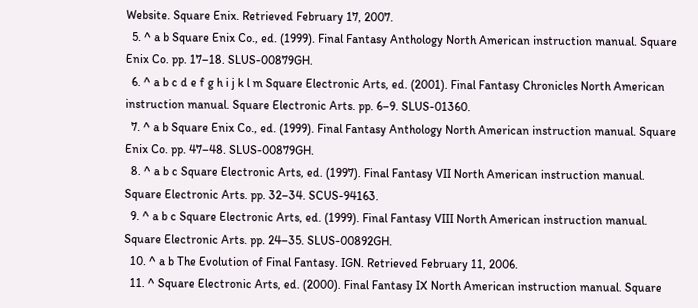Website. Square Enix. Retrieved February 17, 2007.
  5. ^ a b Square Enix Co., ed. (1999). Final Fantasy Anthology North American instruction manual. Square Enix Co. pp. 17–18. SLUS-00879GH.
  6. ^ a b c d e f g h i j k l m Square Electronic Arts, ed. (2001). Final Fantasy Chronicles North American instruction manual. Square Electronic Arts. pp. 6–9. SLUS-01360.
  7. ^ a b Square Enix Co., ed. (1999). Final Fantasy Anthology North American instruction manual. Square Enix Co. pp. 47–48. SLUS-00879GH.
  8. ^ a b c Square Electronic Arts, ed. (1997). Final Fantasy VII North American instruction manual. Square Electronic Arts. pp. 32–34. SCUS-94163.
  9. ^ a b c Square Electronic Arts, ed. (1999). Final Fantasy VIII North American instruction manual. Square Electronic Arts. pp. 24–35. SLUS-00892GH.
  10. ^ a b The Evolution of Final Fantasy. IGN. Retrieved February 11, 2006.
  11. ^ Square Electronic Arts, ed. (2000). Final Fantasy IX North American instruction manual. Square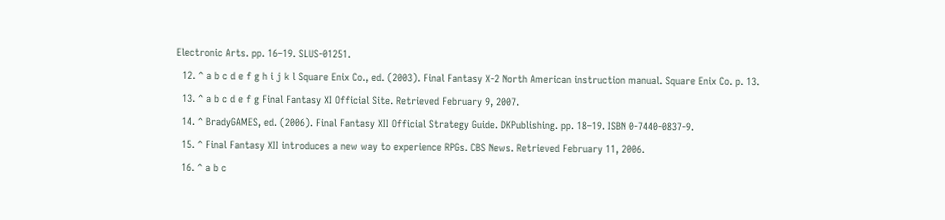Electronic Arts. pp. 16–19. SLUS-01251.
  12. ^ a b c d e f g h i j k l Square Enix Co., ed. (2003). Final Fantasy X-2 North American instruction manual. Square Enix Co. p. 13.
  13. ^ a b c d e f g Final Fantasy XI Official Site. Retrieved February 9, 2007.
  14. ^ BradyGAMES, ed. (2006). Final Fantasy XII Official Strategy Guide. DKPublishing. pp. 18–19. ISBN 0-7440-0837-9.
  15. ^ Final Fantasy XII introduces a new way to experience RPGs. CBS News. Retrieved February 11, 2006.
  16. ^ a b c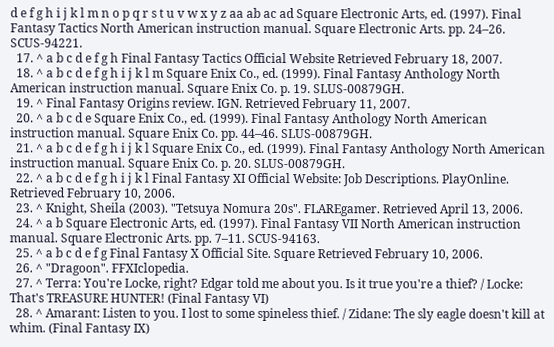d e f g h i j k l m n o p q r s t u v w x y z aa ab ac ad Square Electronic Arts, ed. (1997). Final Fantasy Tactics North American instruction manual. Square Electronic Arts. pp. 24–26. SCUS-94221.
  17. ^ a b c d e f g h Final Fantasy Tactics Official Website Retrieved February 18, 2007.
  18. ^ a b c d e f g h i j k l m Square Enix Co., ed. (1999). Final Fantasy Anthology North American instruction manual. Square Enix Co. p. 19. SLUS-00879GH.
  19. ^ Final Fantasy Origins review. IGN. Retrieved February 11, 2007.
  20. ^ a b c d e Square Enix Co., ed. (1999). Final Fantasy Anthology North American instruction manual. Square Enix Co. pp. 44–46. SLUS-00879GH.
  21. ^ a b c d e f g h i j k l Square Enix Co., ed. (1999). Final Fantasy Anthology North American instruction manual. Square Enix Co. p. 20. SLUS-00879GH.
  22. ^ a b c d e f g h i j k l Final Fantasy XI Official Website: Job Descriptions. PlayOnline. Retrieved February 10, 2006.
  23. ^ Knight, Sheila (2003). "Tetsuya Nomura 20s". FLAREgamer. Retrieved April 13, 2006.
  24. ^ a b Square Electronic Arts, ed. (1997). Final Fantasy VII North American instruction manual. Square Electronic Arts. pp. 7–11. SCUS-94163.
  25. ^ a b c d e f g Final Fantasy X Official Site. Square Retrieved February 10, 2006.
  26. ^ "Dragoon". FFXIclopedia.
  27. ^ Terra: You're Locke, right? Edgar told me about you. Is it true you're a thief? / Locke: That's TREASURE HUNTER! (Final Fantasy VI)
  28. ^ Amarant: Listen to you. I lost to some spineless thief. / Zidane: The sly eagle doesn't kill at whim. (Final Fantasy IX)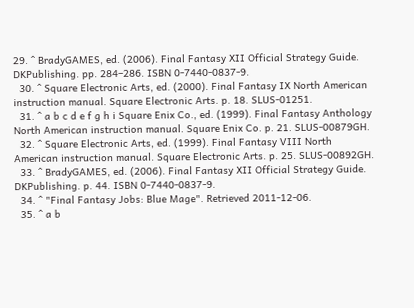29. ^ BradyGAMES, ed. (2006). Final Fantasy XII Official Strategy Guide. DKPublishing. pp. 284–286. ISBN 0-7440-0837-9.
  30. ^ Square Electronic Arts, ed. (2000). Final Fantasy IX North American instruction manual. Square Electronic Arts. p. 18. SLUS-01251.
  31. ^ a b c d e f g h i Square Enix Co., ed. (1999). Final Fantasy Anthology North American instruction manual. Square Enix Co. p. 21. SLUS-00879GH.
  32. ^ Square Electronic Arts, ed. (1999). Final Fantasy VIII North American instruction manual. Square Electronic Arts. p. 25. SLUS-00892GH.
  33. ^ BradyGAMES, ed. (2006). Final Fantasy XII Official Strategy Guide. DKPublishing. p. 44. ISBN 0-7440-0837-9.
  34. ^ "Final Fantasy Jobs: Blue Mage". Retrieved 2011-12-06.
  35. ^ a b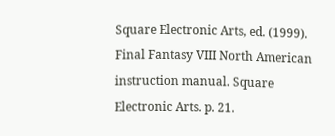Square Electronic Arts, ed. (1999). Final Fantasy VIII North American instruction manual. Square Electronic Arts. p. 21.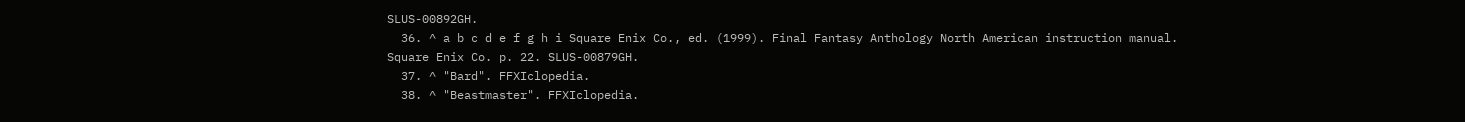SLUS-00892GH.
  36. ^ a b c d e f g h i Square Enix Co., ed. (1999). Final Fantasy Anthology North American instruction manual. Square Enix Co. p. 22. SLUS-00879GH.
  37. ^ "Bard". FFXIclopedia.
  38. ^ "Beastmaster". FFXIclopedia.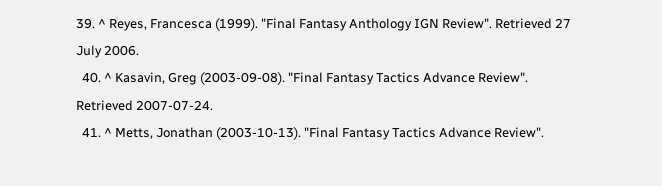39. ^ Reyes, Francesca (1999). "Final Fantasy Anthology IGN Review". Retrieved 27 July 2006.
  40. ^ Kasavin, Greg (2003-09-08). "Final Fantasy Tactics Advance Review". Retrieved 2007-07-24.
  41. ^ Metts, Jonathan (2003-10-13). "Final Fantasy Tactics Advance Review".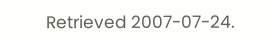Retrieved 2007-07-24.